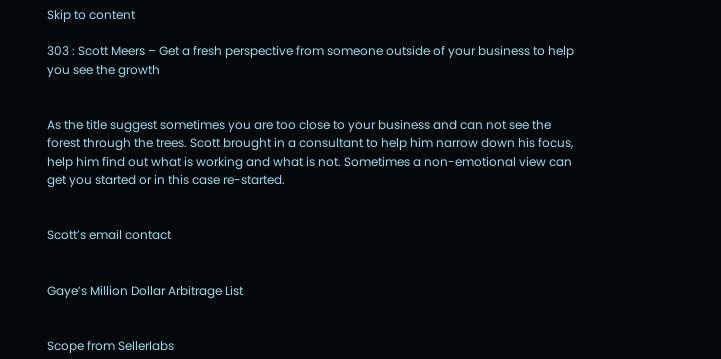Skip to content

303 : Scott Meers – Get a fresh perspective from someone outside of your business to help you see the growth


As the title suggest sometimes you are too close to your business and can not see the forest through the trees. Scott brought in a consultant to help him narrow down his focus, help him find out what is working and what is not. Sometimes a non-emotional view can get you started or in this case re-started.


Scott’s email contact


Gaye’s Million Dollar Arbitrage List


Scope from Sellerlabs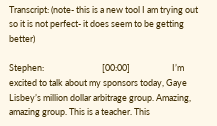Transcript: (note- this is a new tool I am trying out so it is not perfect- it does seem to be getting better)

Stephen:                             [00:00]                     I’m excited to talk about my sponsors today, Gaye Lisbey’s million dollar arbitrage group. Amazing, amazing group. This is a teacher. This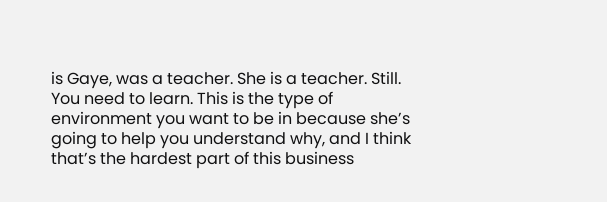is Gaye, was a teacher. She is a teacher. Still. You need to learn. This is the type of environment you want to be in because she’s going to help you understand why, and I think that’s the hardest part of this business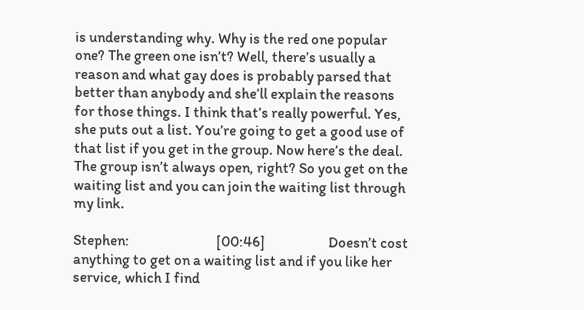is understanding why. Why is the red one popular one? The green one isn’t? Well, there’s usually a reason and what gay does is probably parsed that better than anybody and she’ll explain the reasons for those things. I think that’s really powerful. Yes, she puts out a list. You’re going to get a good use of that list if you get in the group. Now here’s the deal. The group isn’t always open, right? So you get on the waiting list and you can join the waiting list through my link.

Stephen:                             [00:46]                     Doesn’t cost anything to get on a waiting list and if you like her service, which I find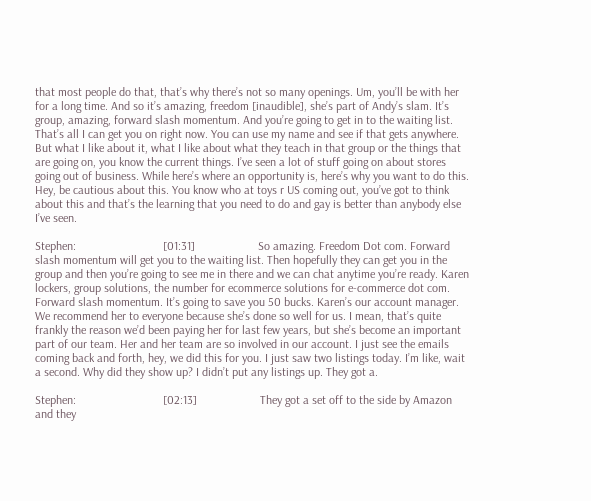that most people do that, that’s why there’s not so many openings. Um, you’ll be with her for a long time. And so it’s amazing, freedom [inaudible], she’s part of Andy’s slam. It’s group, amazing, forward slash momentum. And you’re going to get in to the waiting list. That’s all I can get you on right now. You can use my name and see if that gets anywhere. But what I like about it, what I like about what they teach in that group or the things that are going on, you know the current things. I’ve seen a lot of stuff going on about stores going out of business. While here’s where an opportunity is, here’s why you want to do this. Hey, be cautious about this. You know who at toys r US coming out, you’ve got to think about this and that’s the learning that you need to do and gay is better than anybody else I’ve seen.

Stephen:                             [01:31]                     So amazing. Freedom Dot com. Forward slash momentum will get you to the waiting list. Then hopefully they can get you in the group and then you’re going to see me in there and we can chat anytime you’re ready. Karen lockers, group solutions, the number for ecommerce solutions for e-commerce dot com. Forward slash momentum. It’s going to save you 50 bucks. Karen’s our account manager. We recommend her to everyone because she’s done so well for us. I mean, that’s quite frankly the reason we’d been paying her for last few years, but she’s become an important part of our team. Her and her team are so involved in our account. I just see the emails coming back and forth, hey, we did this for you. I just saw two listings today. I’m like, wait a second. Why did they show up? I didn’t put any listings up. They got a.

Stephen:                             [02:13]                     They got a set off to the side by Amazon and they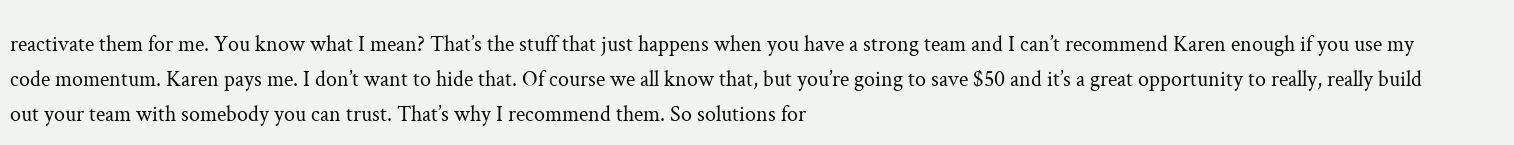reactivate them for me. You know what I mean? That’s the stuff that just happens when you have a strong team and I can’t recommend Karen enough if you use my code momentum. Karen pays me. I don’t want to hide that. Of course we all know that, but you’re going to save $50 and it’s a great opportunity to really, really build out your team with somebody you can trust. That’s why I recommend them. So solutions for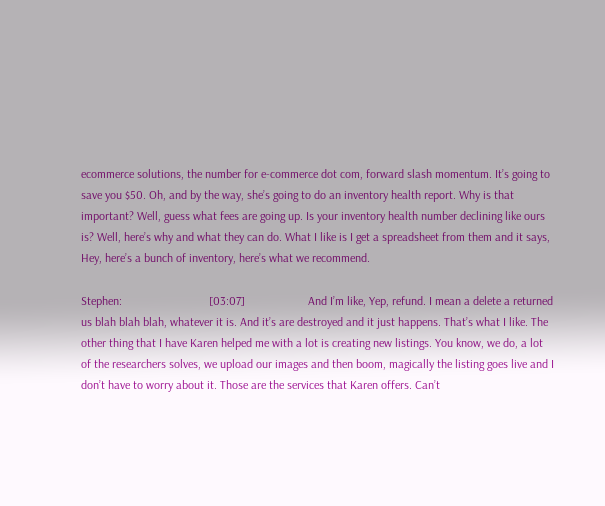ecommerce solutions, the number for e-commerce dot com, forward slash momentum. It’s going to save you $50. Oh, and by the way, she’s going to do an inventory health report. Why is that important? Well, guess what fees are going up. Is your inventory health number declining like ours is? Well, here’s why and what they can do. What I like is I get a spreadsheet from them and it says, Hey, here’s a bunch of inventory, here’s what we recommend.

Stephen:                             [03:07]                     And I’m like, Yep, refund. I mean a delete a returned us blah blah blah, whatever it is. And it’s are destroyed and it just happens. That’s what I like. The other thing that I have Karen helped me with a lot is creating new listings. You know, we do, a lot of the researchers solves, we upload our images and then boom, magically the listing goes live and I don’t have to worry about it. Those are the services that Karen offers. Can’t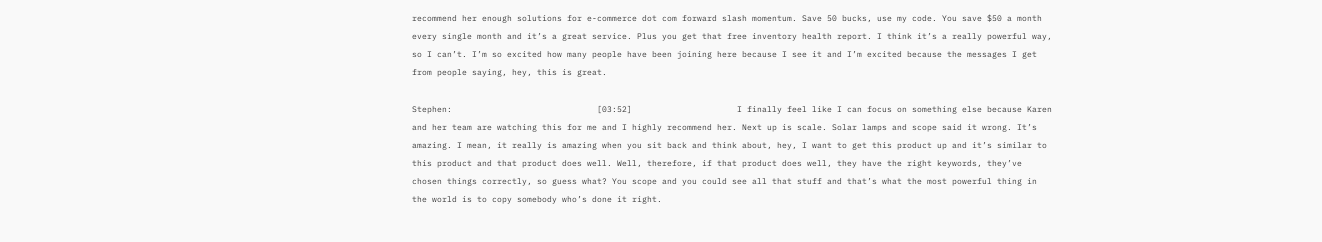recommend her enough solutions for e-commerce dot com forward slash momentum. Save 50 bucks, use my code. You save $50 a month every single month and it’s a great service. Plus you get that free inventory health report. I think it’s a really powerful way, so I can’t. I’m so excited how many people have been joining here because I see it and I’m excited because the messages I get from people saying, hey, this is great.

Stephen:                             [03:52]                     I finally feel like I can focus on something else because Karen and her team are watching this for me and I highly recommend her. Next up is scale. Solar lamps and scope said it wrong. It’s amazing. I mean, it really is amazing when you sit back and think about, hey, I want to get this product up and it’s similar to this product and that product does well. Well, therefore, if that product does well, they have the right keywords, they’ve chosen things correctly, so guess what? You scope and you could see all that stuff and that’s what the most powerful thing in the world is to copy somebody who’s done it right.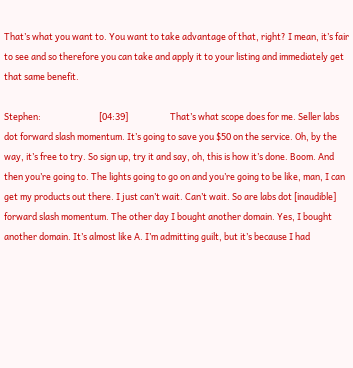That’s what you want to. You want to take advantage of that, right? I mean, it’s fair to see and so therefore you can take and apply it to your listing and immediately get that same benefit.

Stephen:                             [04:39]                     That’s what scope does for me. Seller labs dot forward slash momentum. It’s going to save you $50 on the service. Oh, by the way, it’s free to try. So sign up, try it and say, oh, this is how it’s done. Boom. And then you’re going to. The lights going to go on and you’re going to be like, man, I can get my products out there. I just can’t wait. Can’t wait. So are labs dot [inaudible] forward slash momentum. The other day I bought another domain. Yes, I bought another domain. It’s almost like A. I’m admitting guilt, but it’s because I had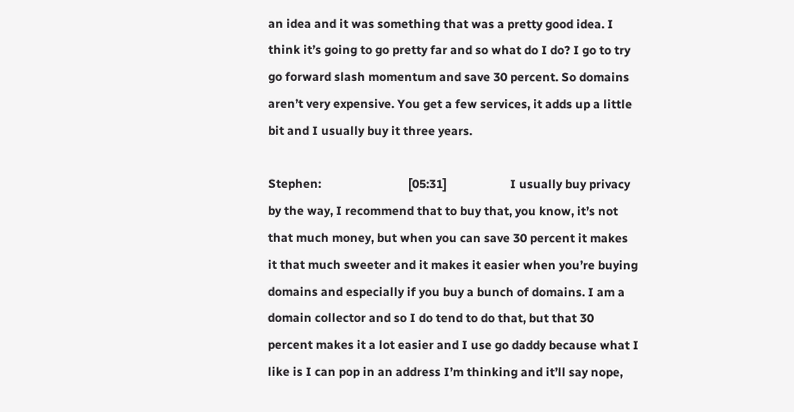an idea and it was something that was a pretty good idea. I think it’s going to go pretty far and so what do I do? I go to try go forward slash momentum and save 30 percent. So domains aren’t very expensive. You get a few services, it adds up a little bit and I usually buy it three years.

Stephen:                             [05:31]                     I usually buy privacy by the way, I recommend that to buy that, you know, it’s not that much money, but when you can save 30 percent it makes it that much sweeter and it makes it easier when you’re buying domains and especially if you buy a bunch of domains. I am a domain collector and so I do tend to do that, but that 30 percent makes it a lot easier and I use go daddy because what I like is I can pop in an address I’m thinking and it’ll say nope,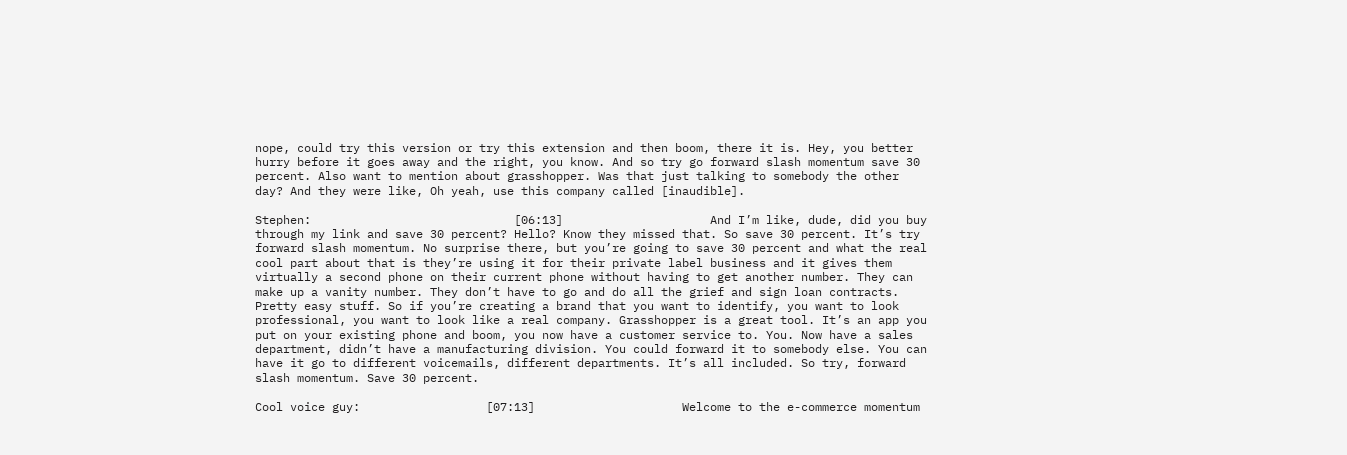nope, could try this version or try this extension and then boom, there it is. Hey, you better hurry before it goes away and the right, you know. And so try go forward slash momentum save 30 percent. Also want to mention about grasshopper. Was that just talking to somebody the other day? And they were like, Oh yeah, use this company called [inaudible].

Stephen:                             [06:13]                     And I’m like, dude, did you buy through my link and save 30 percent? Hello? Know they missed that. So save 30 percent. It’s try forward slash momentum. No surprise there, but you’re going to save 30 percent and what the real cool part about that is they’re using it for their private label business and it gives them virtually a second phone on their current phone without having to get another number. They can make up a vanity number. They don’t have to go and do all the grief and sign loan contracts. Pretty easy stuff. So if you’re creating a brand that you want to identify, you want to look professional, you want to look like a real company. Grasshopper is a great tool. It’s an app you put on your existing phone and boom, you now have a customer service to. You. Now have a sales department, didn’t have a manufacturing division. You could forward it to somebody else. You can have it go to different voicemails, different departments. It’s all included. So try, forward slash momentum. Save 30 percent.

Cool voice guy:                  [07:13]                     Welcome to the e-commerce momentum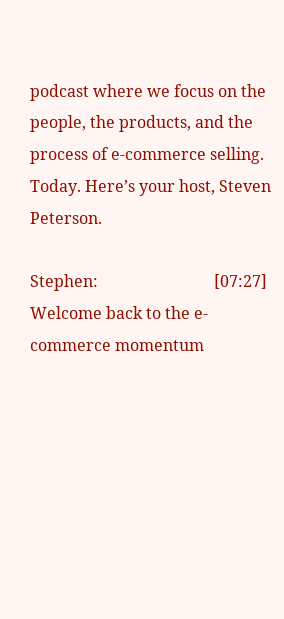podcast where we focus on the people, the products, and the process of e-commerce selling. Today. Here’s your host, Steven Peterson.

Stephen:                             [07:27]                     Welcome back to the e-commerce momentum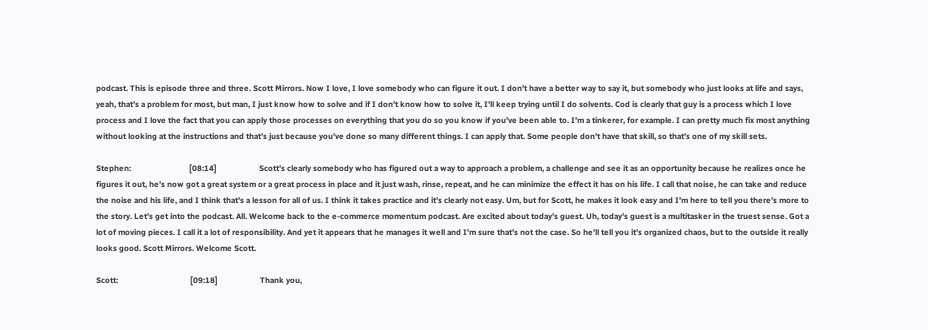podcast. This is episode three and three. Scott Mirrors. Now I love, I love somebody who can figure it out. I don’t have a better way to say it, but somebody who just looks at life and says, yeah, that’s a problem for most, but man, I just know how to solve and if I don’t know how to solve it, I’ll keep trying until I do solvents. Cod is clearly that guy is a process which I love process and I love the fact that you can apply those processes on everything that you do so you know if you’ve been able to. I’m a tinkerer, for example. I can pretty much fix most anything without looking at the instructions and that’s just because you’ve done so many different things. I can apply that. Some people don’t have that skill, so that’s one of my skill sets.

Stephen:                             [08:14]                     Scott’s clearly somebody who has figured out a way to approach a problem, a challenge and see it as an opportunity because he realizes once he figures it out, he’s now got a great system or a great process in place and it just wash, rinse, repeat, and he can minimize the effect it has on his life. I call that noise, he can take and reduce the noise and his life, and I think that’s a lesson for all of us. I think it takes practice and it’s clearly not easy. Um, but for Scott, he makes it look easy and I’m here to tell you there’s more to the story. Let’s get into the podcast. All. Welcome back to the e-commerce momentum podcast. Are excited about today’s guest. Uh, today’s guest is a multitasker in the truest sense. Got a lot of moving pieces. I call it a lot of responsibility. And yet it appears that he manages it well and I’m sure that’s not the case. So he’ll tell you it’s organized chaos, but to the outside it really looks good. Scott Mirrors. Welcome Scott.

Scott:                                    [09:18]                     Thank you,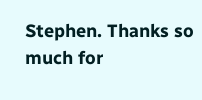Stephen. Thanks so much for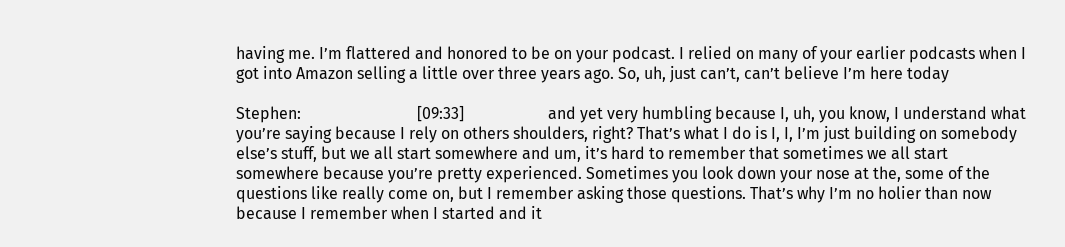having me. I’m flattered and honored to be on your podcast. I relied on many of your earlier podcasts when I got into Amazon selling a little over three years ago. So, uh, just can’t, can’t believe I’m here today

Stephen:                             [09:33]                     and yet very humbling because I, uh, you know, I understand what you’re saying because I rely on others shoulders, right? That’s what I do is I, I, I’m just building on somebody else’s stuff, but we all start somewhere and um, it’s hard to remember that sometimes we all start somewhere because you’re pretty experienced. Sometimes you look down your nose at the, some of the questions like really come on, but I remember asking those questions. That’s why I’m no holier than now because I remember when I started and it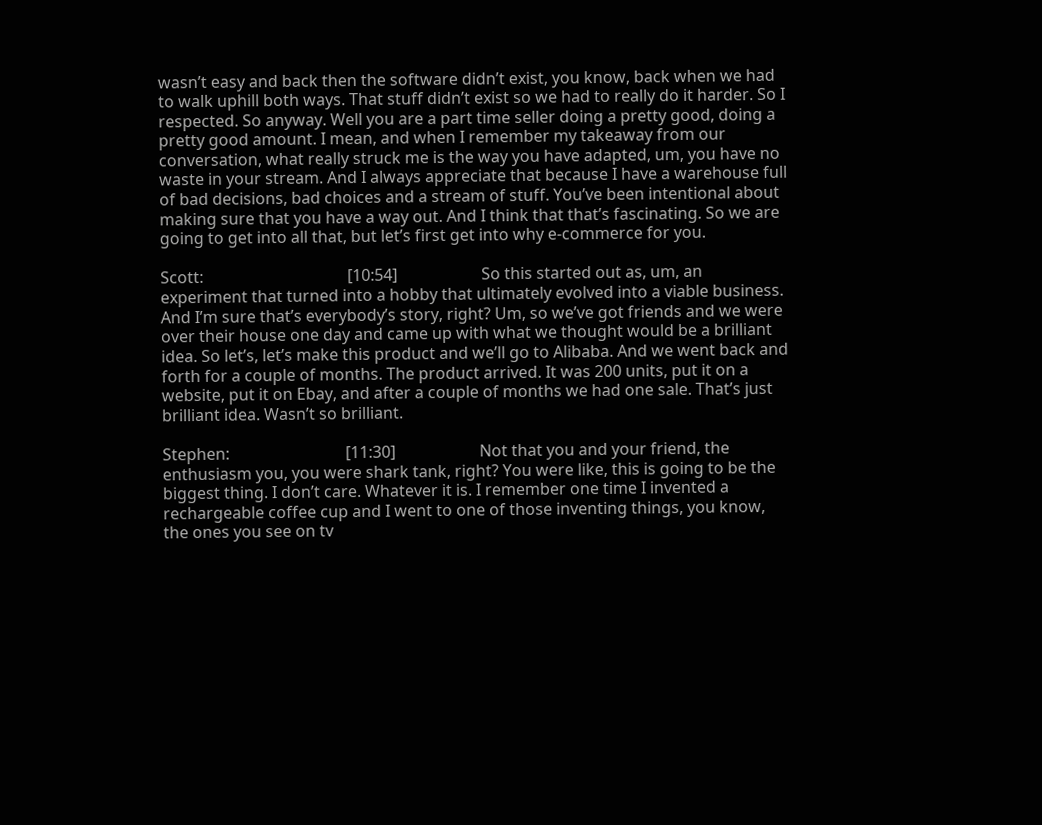wasn’t easy and back then the software didn’t exist, you know, back when we had to walk uphill both ways. That stuff didn’t exist so we had to really do it harder. So I respected. So anyway. Well you are a part time seller doing a pretty good, doing a pretty good amount. I mean, and when I remember my takeaway from our conversation, what really struck me is the way you have adapted, um, you have no waste in your stream. And I always appreciate that because I have a warehouse full of bad decisions, bad choices and a stream of stuff. You’ve been intentional about making sure that you have a way out. And I think that that’s fascinating. So we are going to get into all that, but let’s first get into why e-commerce for you.

Scott:                                    [10:54]                     So this started out as, um, an experiment that turned into a hobby that ultimately evolved into a viable business. And I’m sure that’s everybody’s story, right? Um, so we’ve got friends and we were over their house one day and came up with what we thought would be a brilliant idea. So let’s, let’s make this product and we’ll go to Alibaba. And we went back and forth for a couple of months. The product arrived. It was 200 units, put it on a website, put it on Ebay, and after a couple of months we had one sale. That’s just brilliant idea. Wasn’t so brilliant.

Stephen:                             [11:30]                     Not that you and your friend, the enthusiasm you, you were shark tank, right? You were like, this is going to be the biggest thing. I don’t care. Whatever it is. I remember one time I invented a rechargeable coffee cup and I went to one of those inventing things, you know, the ones you see on tv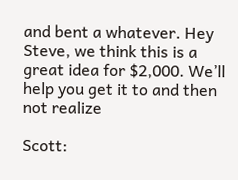and bent a whatever. Hey Steve, we think this is a great idea for $2,000. We’ll help you get it to and then not realize

Scott: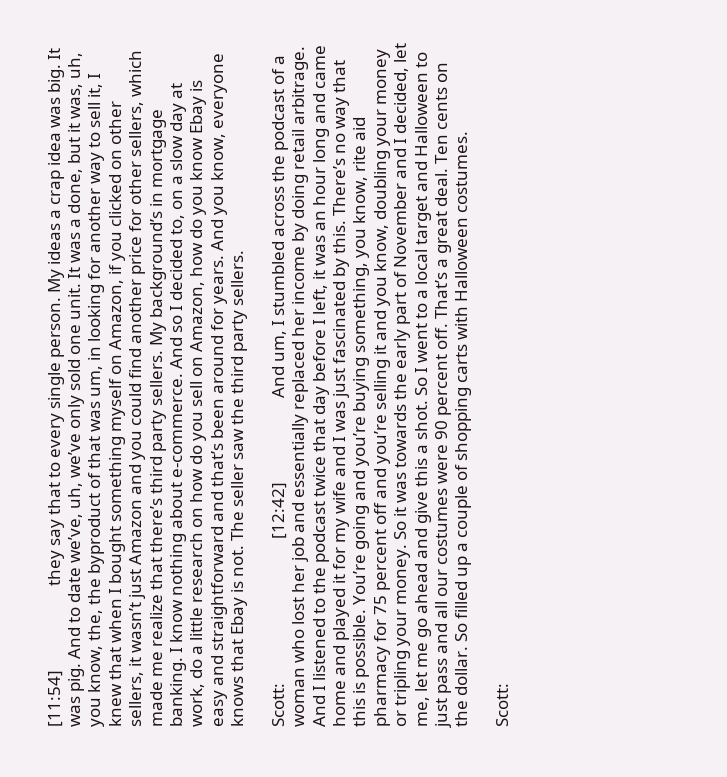[11:54]                     they say that to every single person. My ideas a crap idea was big. It was pig. And to date we’ve, uh, we’ve only sold one unit. It was a done, but it was, uh, you know, the, the byproduct of that was um, in looking for another way to sell it, I knew that when I bought something myself on Amazon, if you clicked on other sellers, it wasn’t just Amazon and you could find another price for other sellers, which made me realize that there’s third party sellers. My background’s in mortgage banking. I know nothing about e-commerce. And so I decided to, on a slow day at work, do a little research on how do you sell on Amazon, how do you know Ebay is easy and straightforward and that’s been around for years. And you know, everyone knows that Ebay is not. The seller saw the third party sellers.

Scott:                                    [12:42]                     And um, I stumbled across the podcast of a woman who lost her job and essentially replaced her income by doing retail arbitrage. And I listened to the podcast twice that day before I left, it was an hour long and came home and played it for my wife and I was just fascinated by this. There’s no way that this is possible. You’re going and you’re buying something, you know, rite aid pharmacy for 75 percent off and you’re selling it and you know, doubling your money or tripling your money. So it was towards the early part of November and I decided, let me, let me go ahead and give this a shot. So I went to a local target and Halloween to just pass and all our costumes were 90 percent off. That’s a great deal. Ten cents on the dollar. So filled up a couple of shopping carts with Halloween costumes.

Scott: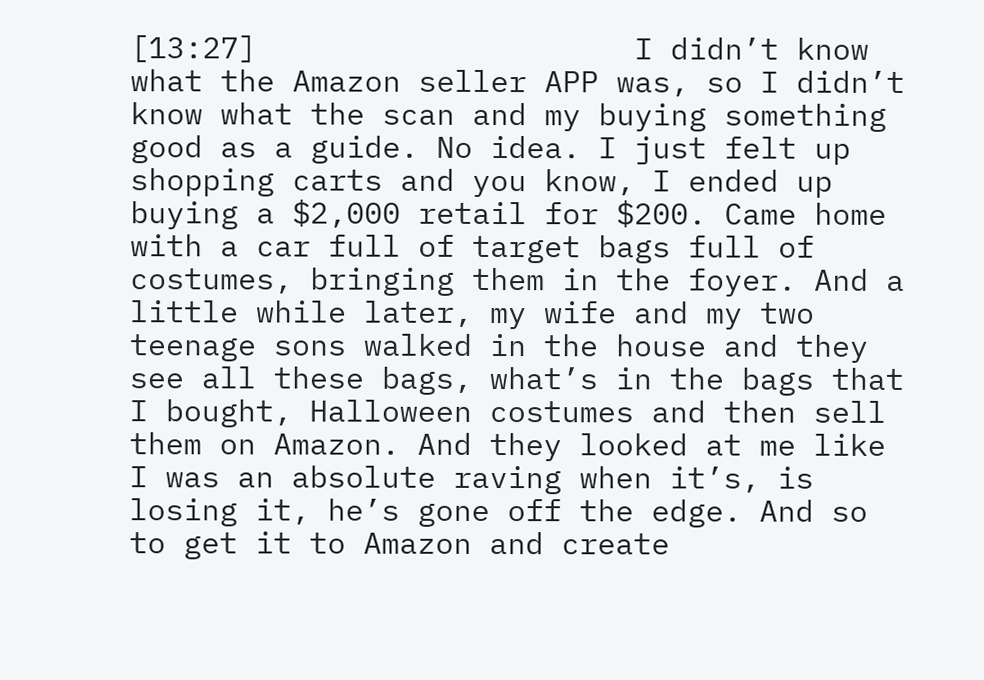[13:27]                     I didn’t know what the Amazon seller APP was, so I didn’t know what the scan and my buying something good as a guide. No idea. I just felt up shopping carts and you know, I ended up buying a $2,000 retail for $200. Came home with a car full of target bags full of costumes, bringing them in the foyer. And a little while later, my wife and my two teenage sons walked in the house and they see all these bags, what’s in the bags that I bought, Halloween costumes and then sell them on Amazon. And they looked at me like I was an absolute raving when it’s, is losing it, he’s gone off the edge. And so to get it to Amazon and create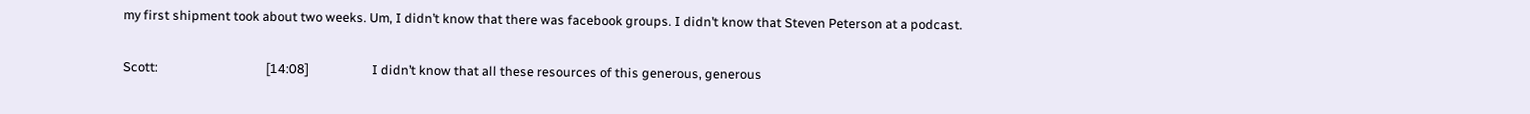my first shipment took about two weeks. Um, I didn’t know that there was facebook groups. I didn’t know that Steven Peterson at a podcast.

Scott:                                    [14:08]                     I didn’t know that all these resources of this generous, generous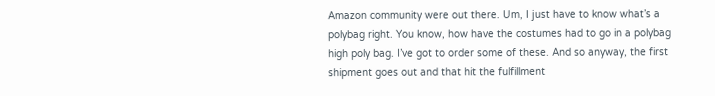Amazon community were out there. Um, I just have to know what’s a polybag right. You know, how have the costumes had to go in a polybag high poly bag. I’ve got to order some of these. And so anyway, the first shipment goes out and that hit the fulfillment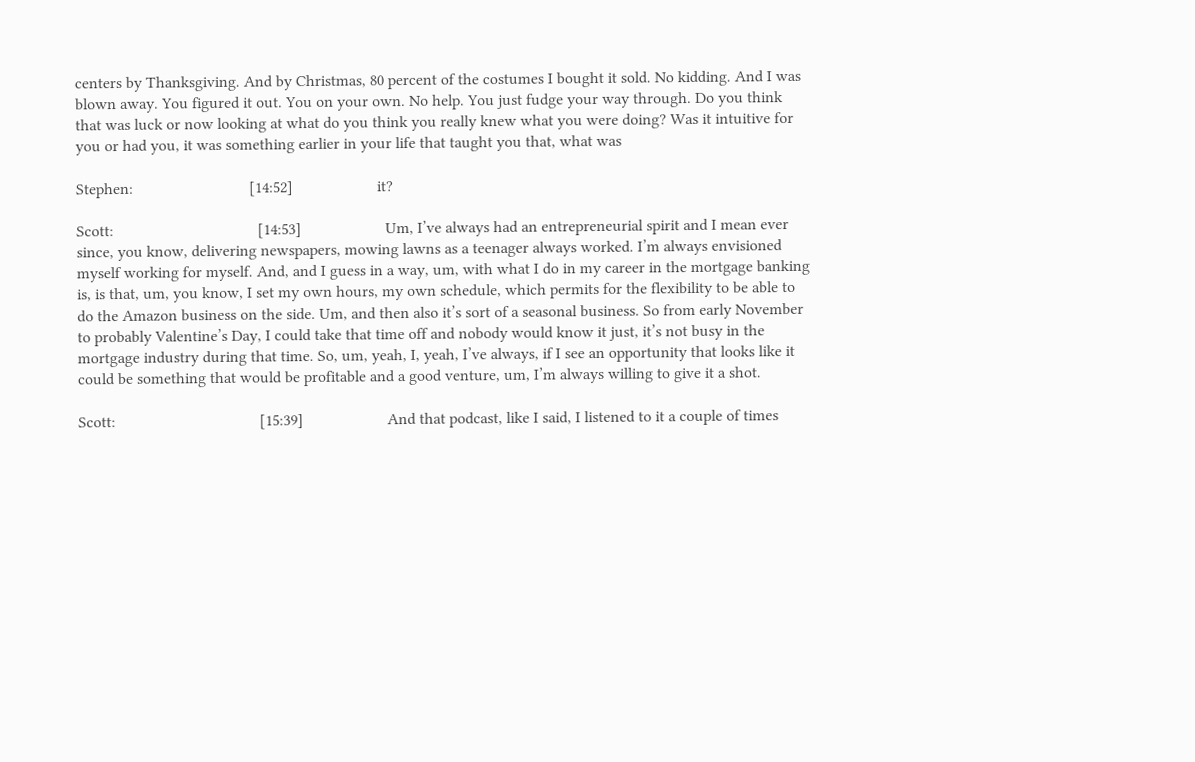centers by Thanksgiving. And by Christmas, 80 percent of the costumes I bought it sold. No kidding. And I was blown away. You figured it out. You on your own. No help. You just fudge your way through. Do you think that was luck or now looking at what do you think you really knew what you were doing? Was it intuitive for you or had you, it was something earlier in your life that taught you that, what was

Stephen:                             [14:52]                     it?

Scott:                                    [14:53]                     Um, I’ve always had an entrepreneurial spirit and I mean ever since, you know, delivering newspapers, mowing lawns as a teenager always worked. I’m always envisioned myself working for myself. And, and I guess in a way, um, with what I do in my career in the mortgage banking is, is that, um, you know, I set my own hours, my own schedule, which permits for the flexibility to be able to do the Amazon business on the side. Um, and then also it’s sort of a seasonal business. So from early November to probably Valentine’s Day, I could take that time off and nobody would know it just, it’s not busy in the mortgage industry during that time. So, um, yeah, I, yeah, I’ve always, if I see an opportunity that looks like it could be something that would be profitable and a good venture, um, I’m always willing to give it a shot.

Scott:                                    [15:39]                     And that podcast, like I said, I listened to it a couple of times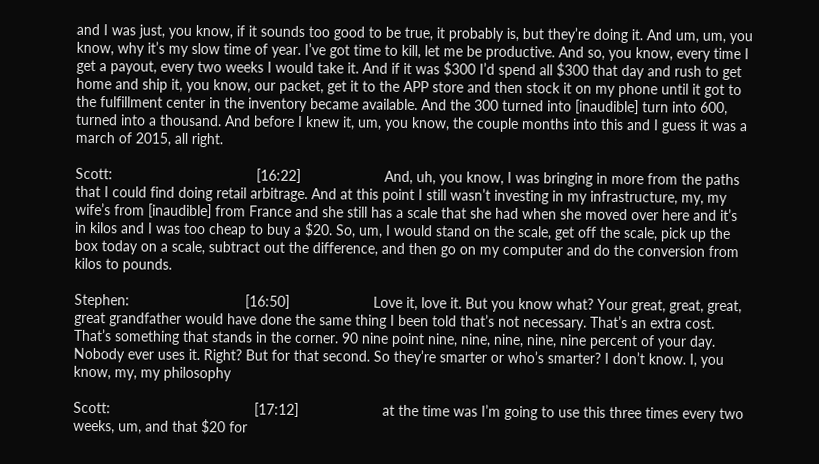and I was just, you know, if it sounds too good to be true, it probably is, but they’re doing it. And um, um, you know, why it’s my slow time of year. I’ve got time to kill, let me be productive. And so, you know, every time I get a payout, every two weeks I would take it. And if it was $300 I’d spend all $300 that day and rush to get home and ship it, you know, our packet, get it to the APP store and then stock it on my phone until it got to the fulfillment center in the inventory became available. And the 300 turned into [inaudible] turn into 600, turned into a thousand. And before I knew it, um, you know, the couple months into this and I guess it was a march of 2015, all right.

Scott:                                    [16:22]                     And, uh, you know, I was bringing in more from the paths that I could find doing retail arbitrage. And at this point I still wasn’t investing in my infrastructure, my, my wife’s from [inaudible] from France and she still has a scale that she had when she moved over here and it’s in kilos and I was too cheap to buy a $20. So, um, I would stand on the scale, get off the scale, pick up the box today on a scale, subtract out the difference, and then go on my computer and do the conversion from kilos to pounds.

Stephen:                             [16:50]                     Love it, love it. But you know what? Your great, great, great, great grandfather would have done the same thing I been told that’s not necessary. That’s an extra cost. That’s something that stands in the corner. 90 nine point nine, nine, nine, nine, nine percent of your day. Nobody ever uses it. Right? But for that second. So they’re smarter or who’s smarter? I don’t know. I, you know, my, my philosophy

Scott:                                    [17:12]                     at the time was I’m going to use this three times every two weeks, um, and that $20 for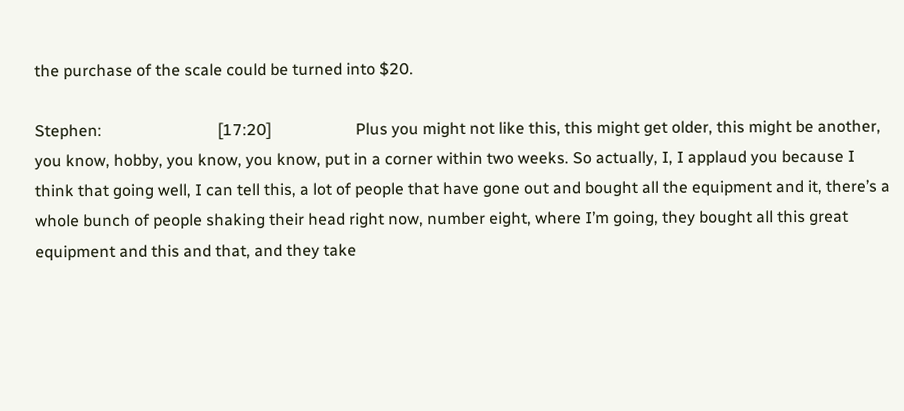the purchase of the scale could be turned into $20.

Stephen:                             [17:20]                     Plus you might not like this, this might get older, this might be another, you know, hobby, you know, you know, put in a corner within two weeks. So actually, I, I applaud you because I think that going well, I can tell this, a lot of people that have gone out and bought all the equipment and it, there’s a whole bunch of people shaking their head right now, number eight, where I’m going, they bought all this great equipment and this and that, and they take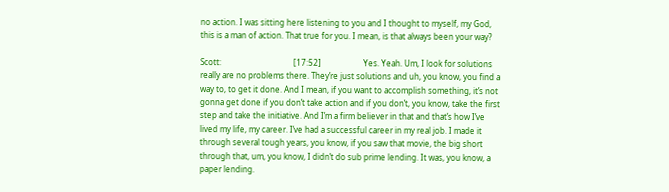no action. I was sitting here listening to you and I thought to myself, my God, this is a man of action. That true for you. I mean, is that always been your way?

Scott:                                    [17:52]                     Yes. Yeah. Um, I look for solutions really are no problems there. They’re just solutions and uh, you know, you find a way to, to get it done. And I mean, if you want to accomplish something, it’s not gonna get done if you don’t take action and if you don’t, you know, take the first step and take the initiative. And I’m a firm believer in that and that’s how I’ve lived my life, my career. I’ve had a successful career in my real job. I made it through several tough years, you know, if you saw that movie, the big short through that, um, you know, I didn’t do sub prime lending. It was, you know, a paper lending.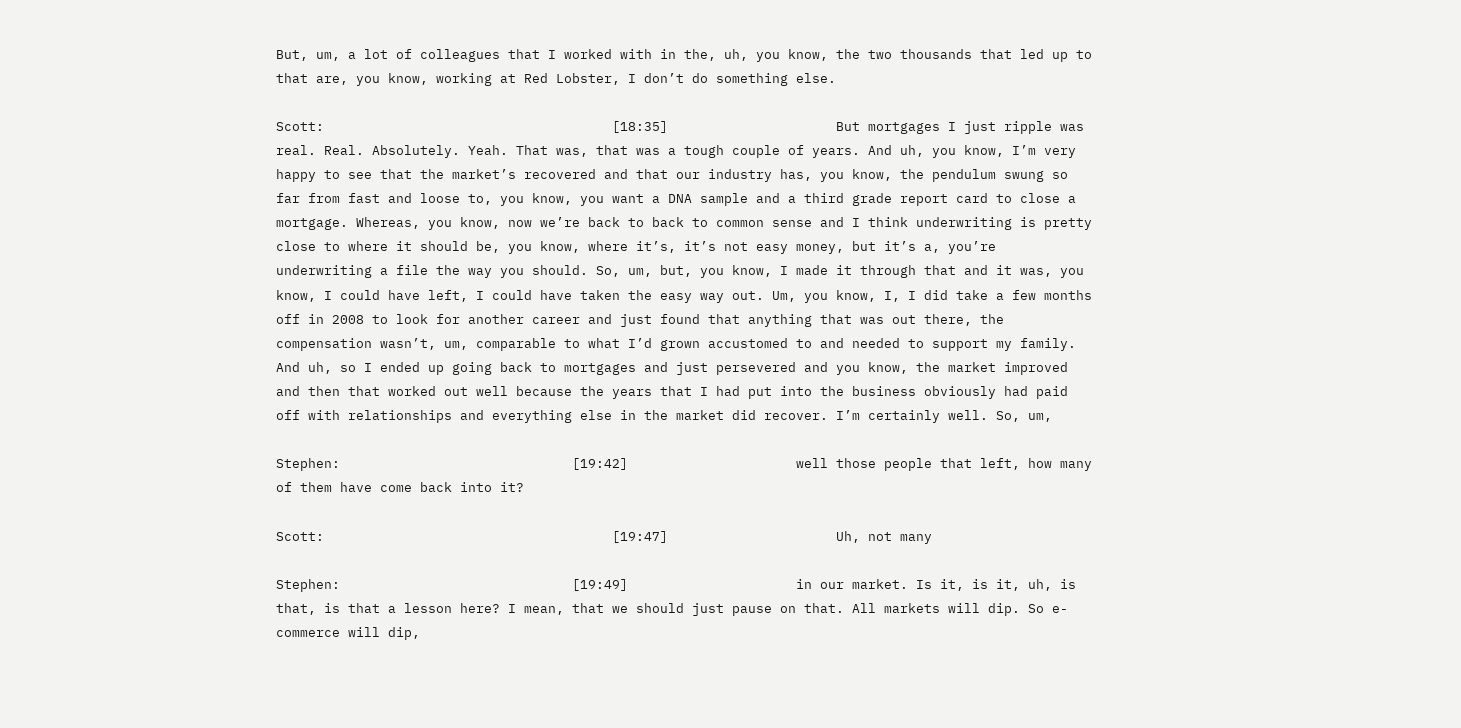But, um, a lot of colleagues that I worked with in the, uh, you know, the two thousands that led up to that are, you know, working at Red Lobster, I don’t do something else.

Scott:                                    [18:35]                     But mortgages I just ripple was real. Real. Absolutely. Yeah. That was, that was a tough couple of years. And uh, you know, I’m very happy to see that the market’s recovered and that our industry has, you know, the pendulum swung so far from fast and loose to, you know, you want a DNA sample and a third grade report card to close a mortgage. Whereas, you know, now we’re back to back to common sense and I think underwriting is pretty close to where it should be, you know, where it’s, it’s not easy money, but it’s a, you’re underwriting a file the way you should. So, um, but, you know, I made it through that and it was, you know, I could have left, I could have taken the easy way out. Um, you know, I, I did take a few months off in 2008 to look for another career and just found that anything that was out there, the compensation wasn’t, um, comparable to what I’d grown accustomed to and needed to support my family. And uh, so I ended up going back to mortgages and just persevered and you know, the market improved and then that worked out well because the years that I had put into the business obviously had paid off with relationships and everything else in the market did recover. I’m certainly well. So, um,

Stephen:                             [19:42]                     well those people that left, how many of them have come back into it?

Scott:                                    [19:47]                     Uh, not many

Stephen:                             [19:49]                     in our market. Is it, is it, uh, is that, is that a lesson here? I mean, that we should just pause on that. All markets will dip. So e-commerce will dip,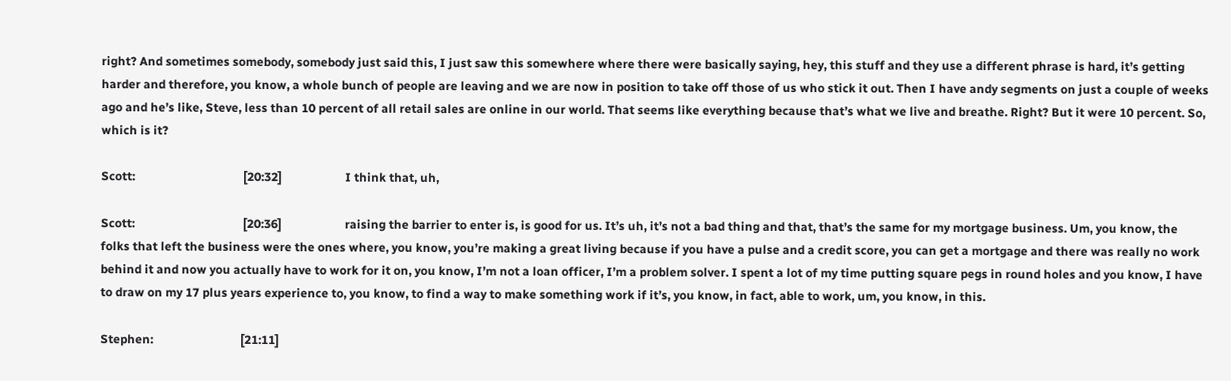right? And sometimes somebody, somebody just said this, I just saw this somewhere where there were basically saying, hey, this stuff and they use a different phrase is hard, it’s getting harder and therefore, you know, a whole bunch of people are leaving and we are now in position to take off those of us who stick it out. Then I have andy segments on just a couple of weeks ago and he’s like, Steve, less than 10 percent of all retail sales are online in our world. That seems like everything because that’s what we live and breathe. Right? But it were 10 percent. So, which is it?

Scott:                                    [20:32]                     I think that, uh,

Scott:                                    [20:36]                     raising the barrier to enter is, is good for us. It’s uh, it’s not a bad thing and that, that’s the same for my mortgage business. Um, you know, the folks that left the business were the ones where, you know, you’re making a great living because if you have a pulse and a credit score, you can get a mortgage and there was really no work behind it and now you actually have to work for it on, you know, I’m not a loan officer, I’m a problem solver. I spent a lot of my time putting square pegs in round holes and you know, I have to draw on my 17 plus years experience to, you know, to find a way to make something work if it’s, you know, in fact, able to work, um, you know, in this.

Stephen:                             [21:11]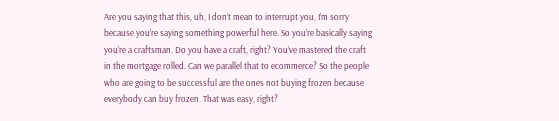Are you saying that this, uh, I don’t mean to interrupt you, I’m sorry because you’re saying something powerful here. So you’re basically saying you’re a craftsman. Do you have a craft, right? You’ve mastered the craft in the mortgage rolled. Can we parallel that to ecommerce? So the people who are going to be successful are the ones not buying frozen because everybody can buy frozen. That was easy, right?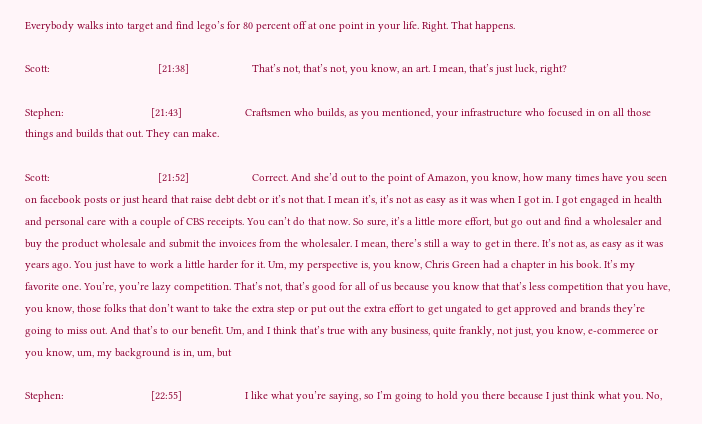Everybody walks into target and find lego’s for 80 percent off at one point in your life. Right. That happens.

Scott:                                    [21:38]                     That’s not, that’s not, you know, an art. I mean, that’s just luck, right?

Stephen:                             [21:43]                     Craftsmen who builds, as you mentioned, your infrastructure who focused in on all those things and builds that out. They can make.

Scott:                                    [21:52]                     Correct. And she’d out to the point of Amazon, you know, how many times have you seen on facebook posts or just heard that raise debt debt or it’s not that. I mean it’s, it’s not as easy as it was when I got in. I got engaged in health and personal care with a couple of CBS receipts. You can’t do that now. So sure, it’s a little more effort, but go out and find a wholesaler and buy the product wholesale and submit the invoices from the wholesaler. I mean, there’s still a way to get in there. It’s not as, as easy as it was years ago. You just have to work a little harder for it. Um, my perspective is, you know, Chris Green had a chapter in his book. It’s my favorite one. You’re, you’re lazy competition. That’s not, that’s good for all of us because you know that that’s less competition that you have, you know, those folks that don’t want to take the extra step or put out the extra effort to get ungated to get approved and brands they’re going to miss out. And that’s to our benefit. Um, and I think that’s true with any business, quite frankly, not just, you know, e-commerce or you know, um, my background is in, um, but

Stephen:                             [22:55]                     I like what you’re saying, so I’m going to hold you there because I just think what you. No,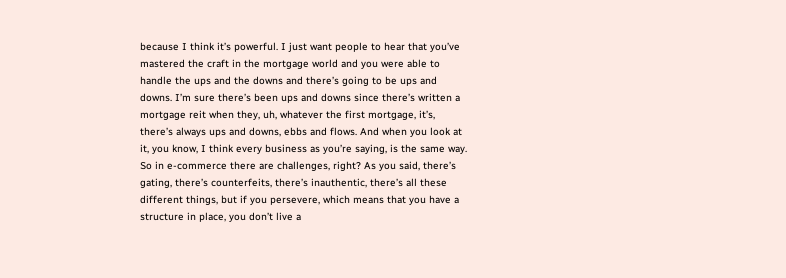because I think it’s powerful. I just want people to hear that you’ve mastered the craft in the mortgage world and you were able to handle the ups and the downs and there’s going to be ups and downs. I’m sure there’s been ups and downs since there’s written a mortgage reit when they, uh, whatever the first mortgage, it’s, there’s always ups and downs, ebbs and flows. And when you look at it, you know, I think every business as you’re saying, is the same way. So in e-commerce there are challenges, right? As you said, there’s gating, there’s counterfeits, there’s inauthentic, there’s all these different things, but if you persevere, which means that you have a structure in place, you don’t live a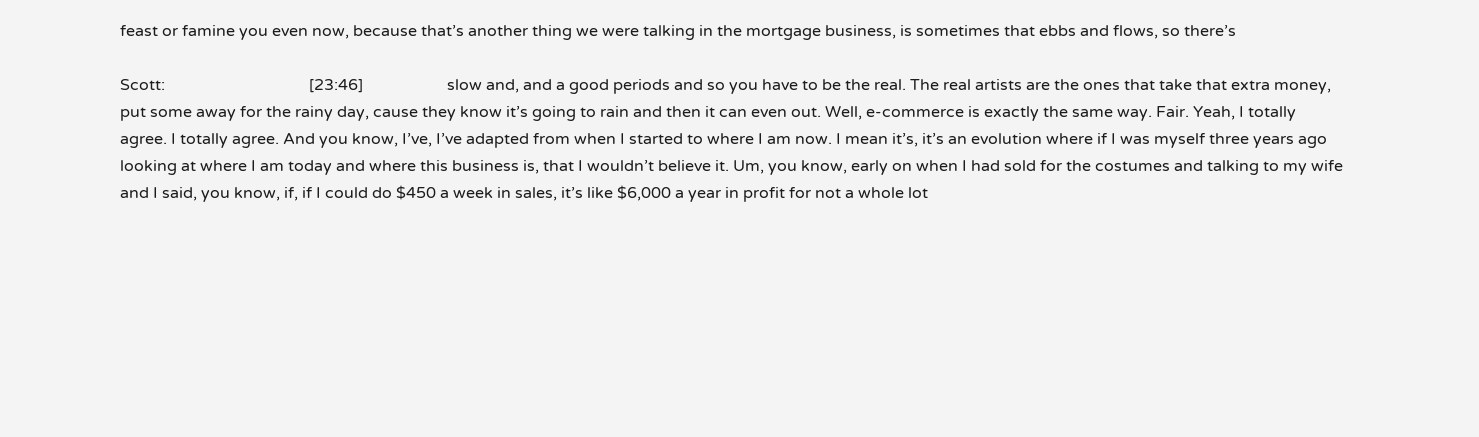feast or famine you even now, because that’s another thing we were talking in the mortgage business, is sometimes that ebbs and flows, so there’s

Scott:                                    [23:46]                     slow and, and a good periods and so you have to be the real. The real artists are the ones that take that extra money, put some away for the rainy day, cause they know it’s going to rain and then it can even out. Well, e-commerce is exactly the same way. Fair. Yeah, I totally agree. I totally agree. And you know, I’ve, I’ve adapted from when I started to where I am now. I mean it’s, it’s an evolution where if I was myself three years ago looking at where I am today and where this business is, that I wouldn’t believe it. Um, you know, early on when I had sold for the costumes and talking to my wife and I said, you know, if, if I could do $450 a week in sales, it’s like $6,000 a year in profit for not a whole lot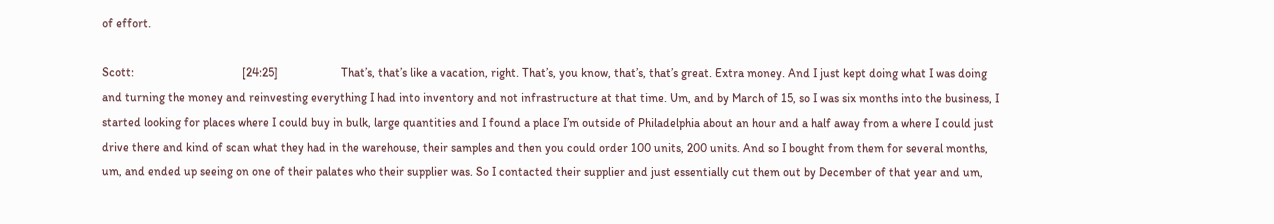of effort.

Scott:                                    [24:25]                     That’s, that’s like a vacation, right. That’s, you know, that’s, that’s great. Extra money. And I just kept doing what I was doing and turning the money and reinvesting everything I had into inventory and not infrastructure at that time. Um, and by March of 15, so I was six months into the business, I started looking for places where I could buy in bulk, large quantities and I found a place I’m outside of Philadelphia about an hour and a half away from a where I could just drive there and kind of scan what they had in the warehouse, their samples and then you could order 100 units, 200 units. And so I bought from them for several months, um, and ended up seeing on one of their palates who their supplier was. So I contacted their supplier and just essentially cut them out by December of that year and um,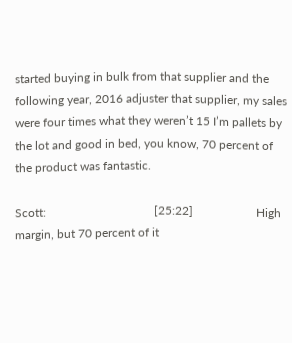started buying in bulk from that supplier and the following year, 2016 adjuster that supplier, my sales were four times what they weren’t 15 I’m pallets by the lot and good in bed, you know, 70 percent of the product was fantastic.

Scott:                                    [25:22]                     High margin, but 70 percent of it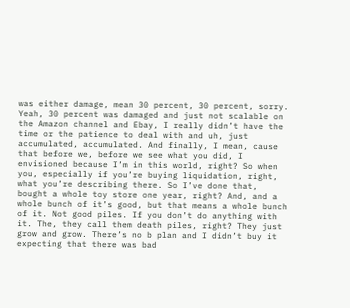was either damage, mean 30 percent, 30 percent, sorry. Yeah, 30 percent was damaged and just not scalable on the Amazon channel and Ebay, I really didn’t have the time or the patience to deal with and uh, just accumulated, accumulated. And finally, I mean, cause that before we, before we see what you did, I envisioned because I’m in this world, right? So when you, especially if you’re buying liquidation, right, what you’re describing there. So I’ve done that, bought a whole toy store one year, right? And, and a whole bunch of it’s good, but that means a whole bunch of it. Not good piles. If you don’t do anything with it. The, they call them death piles, right? They just grow and grow. There’s no b plan and I didn’t buy it expecting that there was bad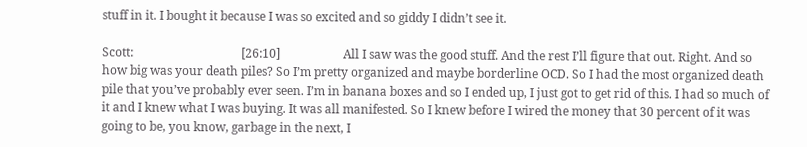stuff in it. I bought it because I was so excited and so giddy I didn’t see it.

Scott:                                    [26:10]                     All I saw was the good stuff. And the rest I’ll figure that out. Right. And so how big was your death piles? So I’m pretty organized and maybe borderline OCD. So I had the most organized death pile that you’ve probably ever seen. I’m in banana boxes and so I ended up, I just got to get rid of this. I had so much of it and I knew what I was buying. It was all manifested. So I knew before I wired the money that 30 percent of it was going to be, you know, garbage in the next, I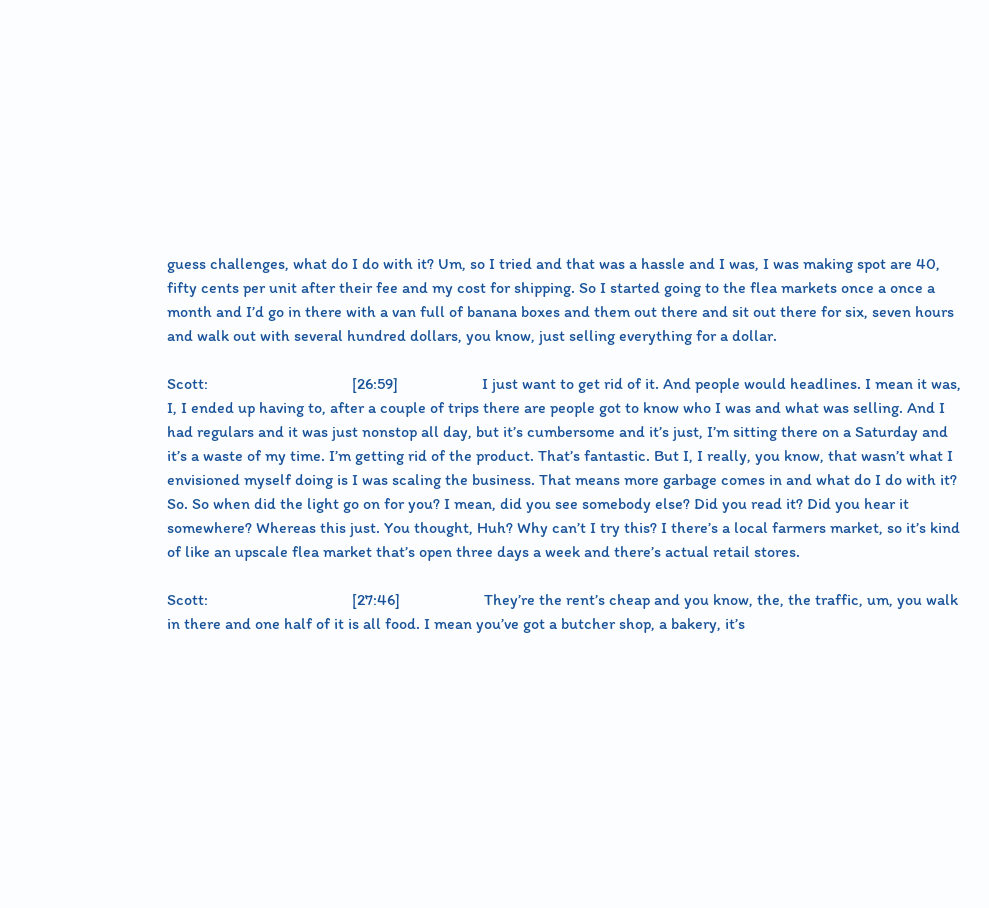guess challenges, what do I do with it? Um, so I tried and that was a hassle and I was, I was making spot are 40, fifty cents per unit after their fee and my cost for shipping. So I started going to the flea markets once a once a month and I’d go in there with a van full of banana boxes and them out there and sit out there for six, seven hours and walk out with several hundred dollars, you know, just selling everything for a dollar.

Scott:                                    [26:59]                     I just want to get rid of it. And people would headlines. I mean it was, I, I ended up having to, after a couple of trips there are people got to know who I was and what was selling. And I had regulars and it was just nonstop all day, but it’s cumbersome and it’s just, I’m sitting there on a Saturday and it’s a waste of my time. I’m getting rid of the product. That’s fantastic. But I, I really, you know, that wasn’t what I envisioned myself doing is I was scaling the business. That means more garbage comes in and what do I do with it? So. So when did the light go on for you? I mean, did you see somebody else? Did you read it? Did you hear it somewhere? Whereas this just. You thought, Huh? Why can’t I try this? I there’s a local farmers market, so it’s kind of like an upscale flea market that’s open three days a week and there’s actual retail stores.

Scott:                                    [27:46]                     They’re the rent’s cheap and you know, the, the traffic, um, you walk in there and one half of it is all food. I mean you’ve got a butcher shop, a bakery, it’s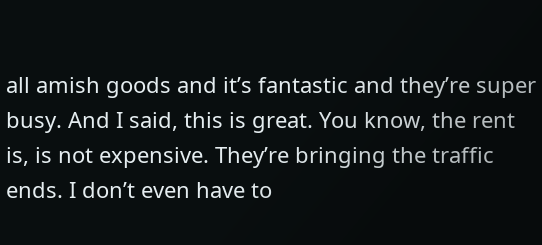all amish goods and it’s fantastic and they’re super busy. And I said, this is great. You know, the rent is, is not expensive. They’re bringing the traffic ends. I don’t even have to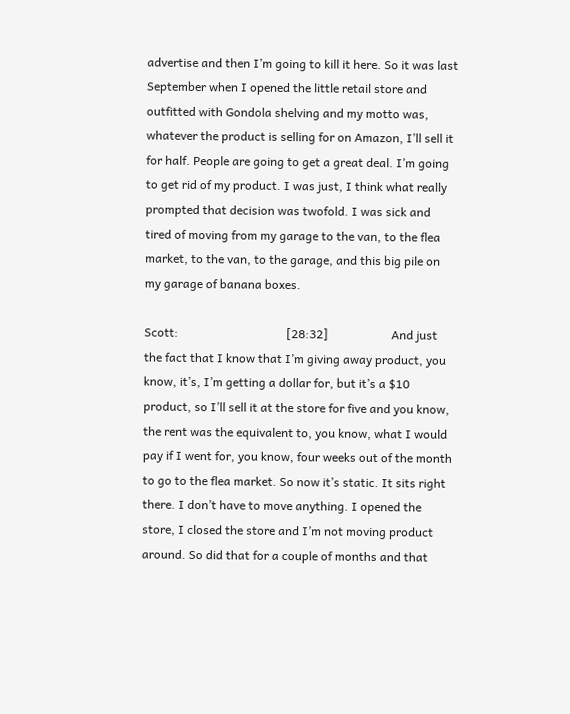advertise and then I’m going to kill it here. So it was last September when I opened the little retail store and outfitted with Gondola shelving and my motto was, whatever the product is selling for on Amazon, I’ll sell it for half. People are going to get a great deal. I’m going to get rid of my product. I was just, I think what really prompted that decision was twofold. I was sick and tired of moving from my garage to the van, to the flea market, to the van, to the garage, and this big pile on my garage of banana boxes.

Scott:                                    [28:32]                     And just the fact that I know that I’m giving away product, you know, it’s, I’m getting a dollar for, but it’s a $10 product, so I’ll sell it at the store for five and you know, the rent was the equivalent to, you know, what I would pay if I went for, you know, four weeks out of the month to go to the flea market. So now it’s static. It sits right there. I don’t have to move anything. I opened the store, I closed the store and I’m not moving product around. So did that for a couple of months and that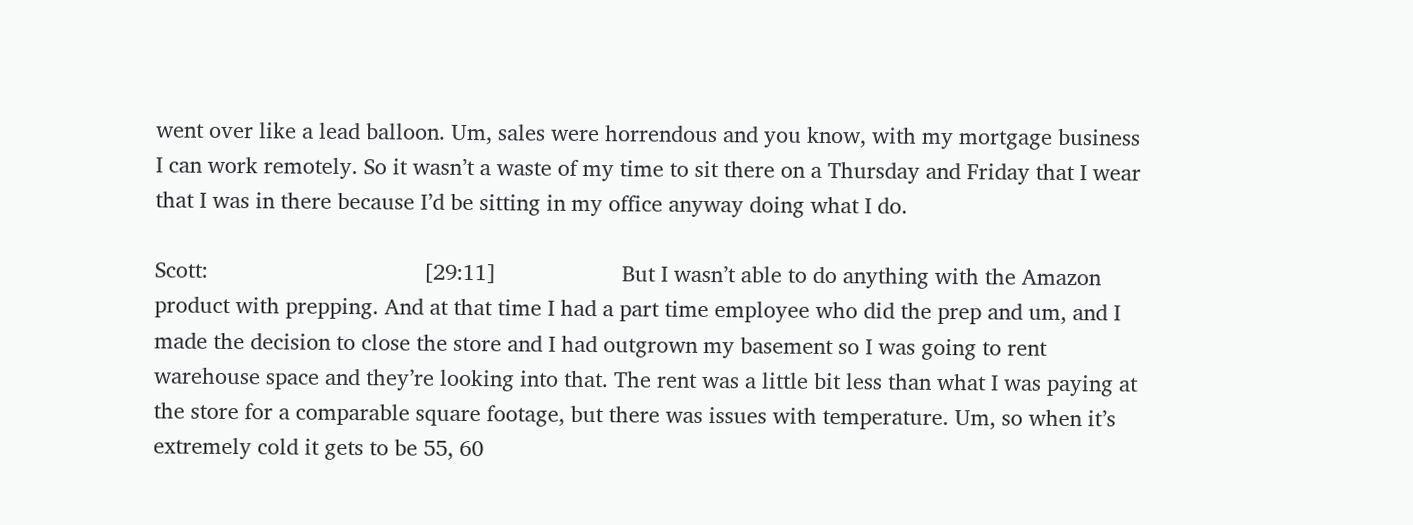went over like a lead balloon. Um, sales were horrendous and you know, with my mortgage business I can work remotely. So it wasn’t a waste of my time to sit there on a Thursday and Friday that I wear that I was in there because I’d be sitting in my office anyway doing what I do.

Scott:                                    [29:11]                     But I wasn’t able to do anything with the Amazon product with prepping. And at that time I had a part time employee who did the prep and um, and I made the decision to close the store and I had outgrown my basement so I was going to rent warehouse space and they’re looking into that. The rent was a little bit less than what I was paying at the store for a comparable square footage, but there was issues with temperature. Um, so when it’s extremely cold it gets to be 55, 60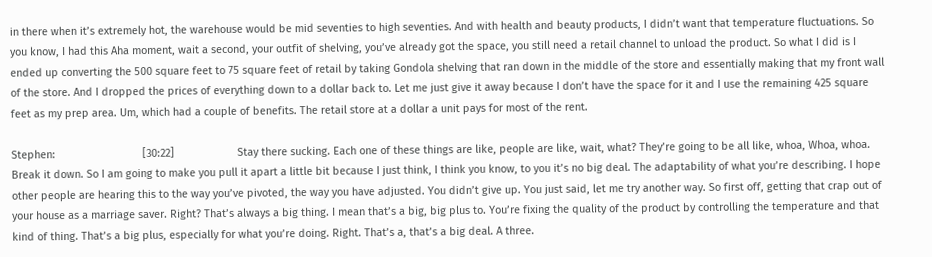in there when it’s extremely hot, the warehouse would be mid seventies to high seventies. And with health and beauty products, I didn’t want that temperature fluctuations. So you know, I had this Aha moment, wait a second, your outfit of shelving, you’ve already got the space, you still need a retail channel to unload the product. So what I did is I ended up converting the 500 square feet to 75 square feet of retail by taking Gondola shelving that ran down in the middle of the store and essentially making that my front wall of the store. And I dropped the prices of everything down to a dollar back to. Let me just give it away because I don’t have the space for it and I use the remaining 425 square feet as my prep area. Um, which had a couple of benefits. The retail store at a dollar a unit pays for most of the rent.

Stephen:                             [30:22]                     Stay there sucking. Each one of these things are like, people are like, wait, what? They’re going to be all like, whoa, Whoa, whoa. Break it down. So I am going to make you pull it apart a little bit because I just think, I think you know, to you it’s no big deal. The adaptability of what you’re describing. I hope other people are hearing this to the way you’ve pivoted, the way you have adjusted. You didn’t give up. You just said, let me try another way. So first off, getting that crap out of your house as a marriage saver. Right? That’s always a big thing. I mean that’s a big, big plus to. You’re fixing the quality of the product by controlling the temperature and that kind of thing. That’s a big plus, especially for what you’re doing. Right. That’s a, that’s a big deal. A three.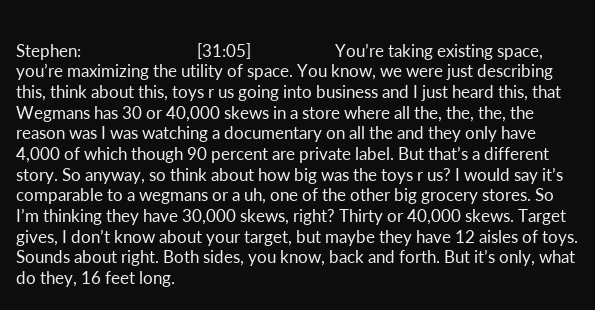Stephen:                             [31:05]                     You’re taking existing space, you’re maximizing the utility of space. You know, we were just describing this, think about this, toys r us going into business and I just heard this, that Wegmans has 30 or 40,000 skews in a store where all the, the, the, the reason was I was watching a documentary on all the and they only have 4,000 of which though 90 percent are private label. But that’s a different story. So anyway, so think about how big was the toys r us? I would say it’s comparable to a wegmans or a uh, one of the other big grocery stores. So I’m thinking they have 30,000 skews, right? Thirty or 40,000 skews. Target gives, I don’t know about your target, but maybe they have 12 aisles of toys. Sounds about right. Both sides, you know, back and forth. But it’s only, what do they, 16 feet long.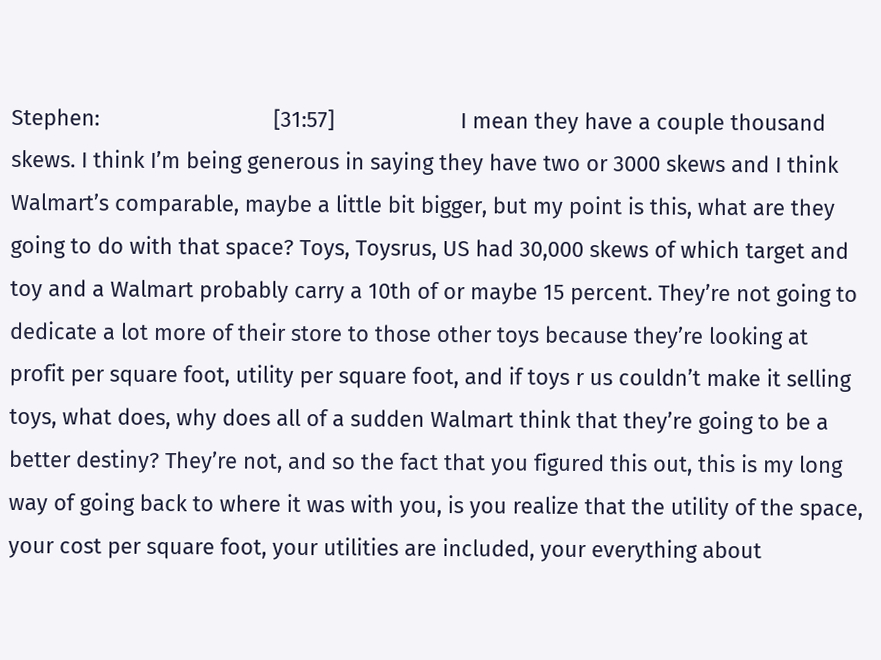Stephen:                             [31:57]                     I mean they have a couple thousand skews. I think I’m being generous in saying they have two or 3000 skews and I think Walmart’s comparable, maybe a little bit bigger, but my point is this, what are they going to do with that space? Toys, Toysrus, US had 30,000 skews of which target and toy and a Walmart probably carry a 10th of or maybe 15 percent. They’re not going to dedicate a lot more of their store to those other toys because they’re looking at profit per square foot, utility per square foot, and if toys r us couldn’t make it selling toys, what does, why does all of a sudden Walmart think that they’re going to be a better destiny? They’re not, and so the fact that you figured this out, this is my long way of going back to where it was with you, is you realize that the utility of the space, your cost per square foot, your utilities are included, your everything about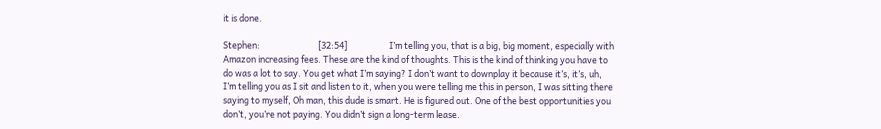it is done.

Stephen:                             [32:54]                     I’m telling you, that is a big, big moment, especially with Amazon increasing fees. These are the kind of thoughts. This is the kind of thinking you have to do was a lot to say. You get what I’m saying? I don’t want to downplay it because it’s, it’s, uh, I’m telling you as I sit and listen to it, when you were telling me this in person, I was sitting there saying to myself, Oh man, this dude is smart. He is figured out. One of the best opportunities you don’t, you’re not paying. You didn’t sign a long-term lease.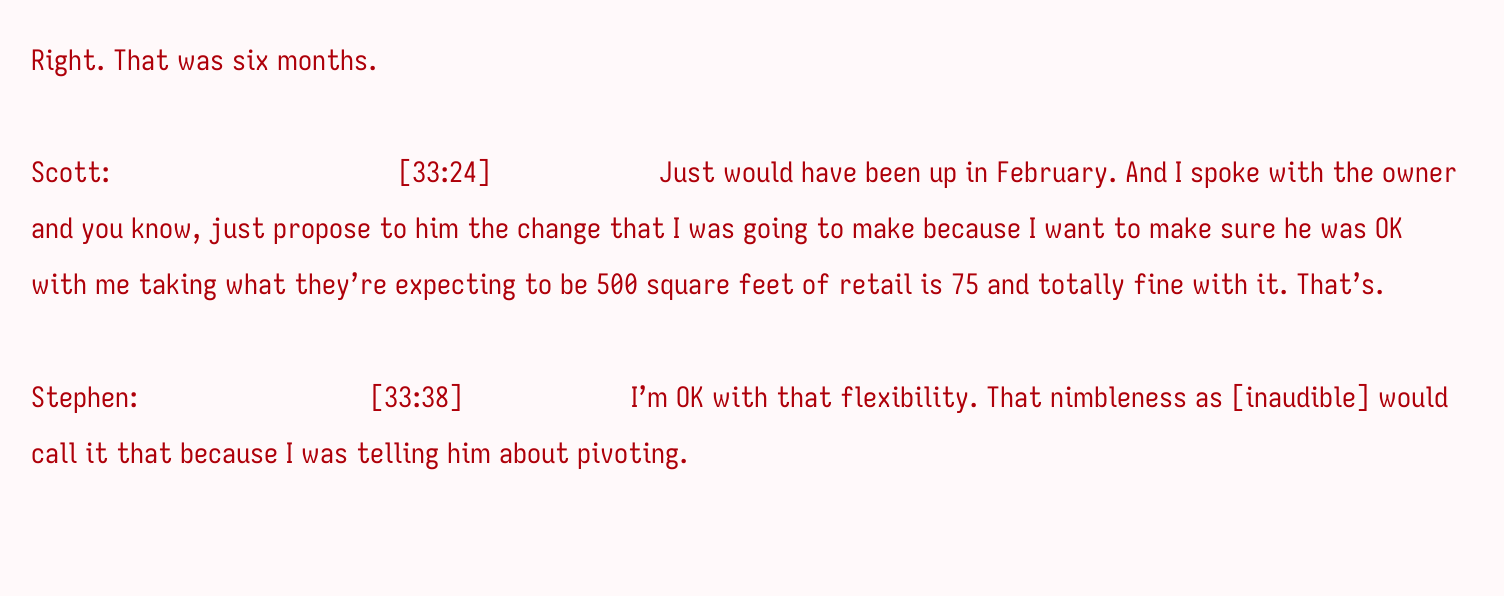Right. That was six months.

Scott:                                    [33:24]                     Just would have been up in February. And I spoke with the owner and you know, just propose to him the change that I was going to make because I want to make sure he was OK with me taking what they’re expecting to be 500 square feet of retail is 75 and totally fine with it. That’s.

Stephen:                             [33:38]                     I’m OK with that flexibility. That nimbleness as [inaudible] would call it that because I was telling him about pivoting.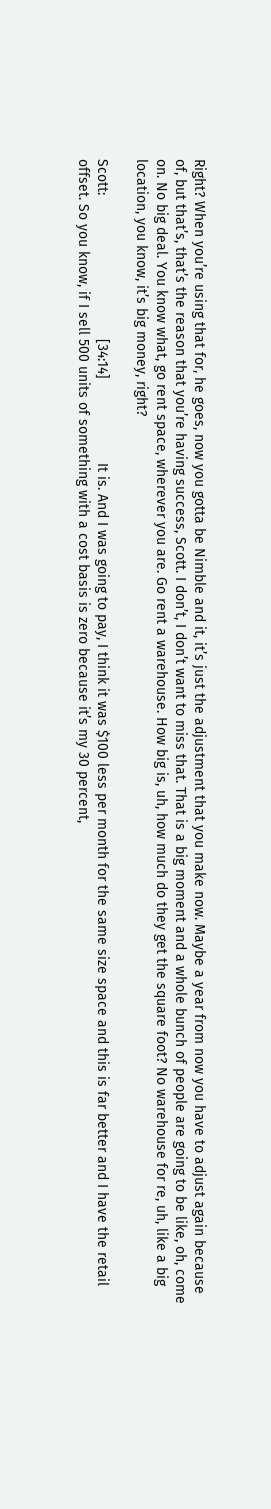Right? When you’re using that for, he goes, now you gotta be Nimble and it, it’s just the adjustment that you make now. Maybe a year from now you have to adjust again because of, but that’s, that’s the reason that you’re having success, Scott. I don’t, I don’t want to miss that. That is a big moment and a whole bunch of people are going to be like, oh, come on. No big deal. You know what, go rent space, wherever you are. Go rent a warehouse. How big is, uh, how much do they get the square foot? No warehouse for re, uh, like a big location, you know, it’s big money, right?

Scott:                                    [34:14]                     It is. And I was going to pay, I think it was $100 less per month for the same size space and this is far better and I have the retail offset. So you know, if I sell 500 units of something with a cost basis is zero because it’s my 30 percent,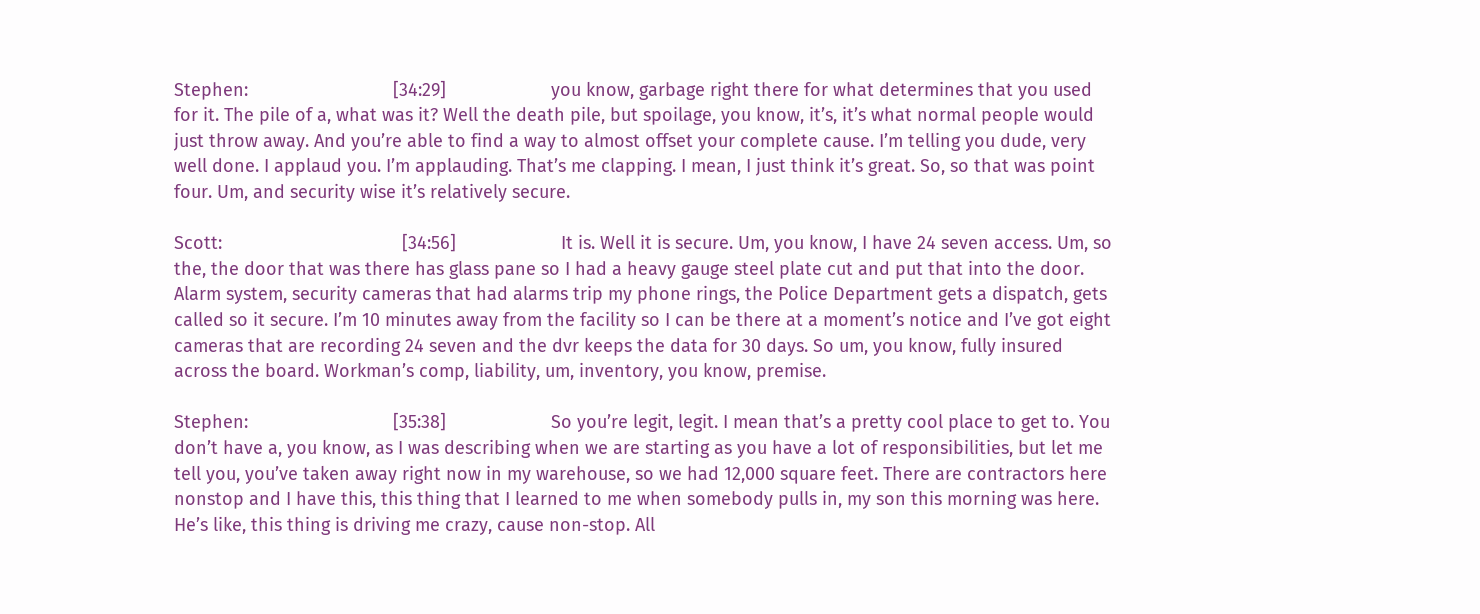Stephen:                             [34:29]                     you know, garbage right there for what determines that you used for it. The pile of a, what was it? Well the death pile, but spoilage, you know, it’s, it’s what normal people would just throw away. And you’re able to find a way to almost offset your complete cause. I’m telling you dude, very well done. I applaud you. I’m applauding. That’s me clapping. I mean, I just think it’s great. So, so that was point four. Um, and security wise it’s relatively secure.

Scott:                                    [34:56]                     It is. Well it is secure. Um, you know, I have 24 seven access. Um, so the, the door that was there has glass pane so I had a heavy gauge steel plate cut and put that into the door. Alarm system, security cameras that had alarms trip my phone rings, the Police Department gets a dispatch, gets called so it secure. I’m 10 minutes away from the facility so I can be there at a moment’s notice and I’ve got eight cameras that are recording 24 seven and the dvr keeps the data for 30 days. So um, you know, fully insured across the board. Workman’s comp, liability, um, inventory, you know, premise.

Stephen:                             [35:38]                     So you’re legit, legit. I mean that’s a pretty cool place to get to. You don’t have a, you know, as I was describing when we are starting as you have a lot of responsibilities, but let me tell you, you’ve taken away right now in my warehouse, so we had 12,000 square feet. There are contractors here nonstop and I have this, this thing that I learned to me when somebody pulls in, my son this morning was here. He’s like, this thing is driving me crazy, cause non-stop. All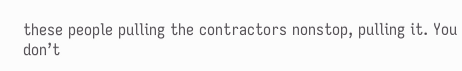these people pulling the contractors nonstop, pulling it. You don’t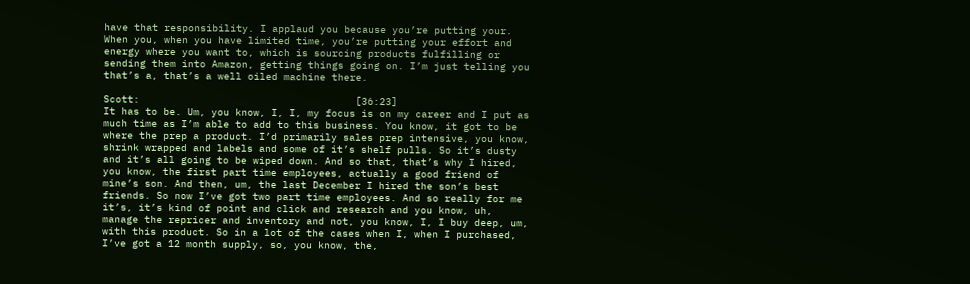have that responsibility. I applaud you because you’re putting your. When you, when you have limited time, you’re putting your effort and energy where you want to, which is sourcing products fulfilling or sending them into Amazon, getting things going on. I’m just telling you that’s a, that’s a well oiled machine there.

Scott:                                    [36:23]                     It has to be. Um, you know, I, I, my focus is on my career and I put as much time as I’m able to add to this business. You know, it got to be where the prep a product. I’d primarily sales prep intensive, you know, shrink wrapped and labels and some of it’s shelf pulls. So it’s dusty and it’s all going to be wiped down. And so that, that’s why I hired, you know, the first part time employees, actually a good friend of mine’s son. And then, um, the last December I hired the son’s best friends. So now I’ve got two part time employees. And so really for me it’s, it’s kind of point and click and research and you know, uh, manage the repricer and inventory and not, you know, I, I buy deep, um, with this product. So in a lot of the cases when I, when I purchased, I’ve got a 12 month supply, so, you know, the,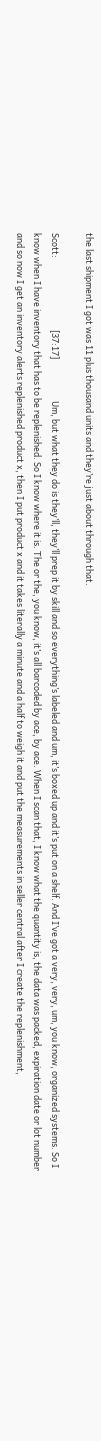the last shipment I got was 11 plus thousand units and they’re just about through that.

Scott:                                    [37:17]                     Um, but what they do is they’ll, they’ll prep it by skill and so everything’s labeled and um, it’s boxed up and it’s put on a shelf. And I’ve got a very, very, um, you know, organized systems. So I know when I have inventory that has to be replenished. So I know where it is. The or the, you know, it’s all barcoded by ace, by ace. When I scan that, I know what the quantity is, the data was packed, expiration date or lot number and so now I get an inventory alerts replenished product x, then I put product x and it takes literally a minute and a half to weigh it and put the measurements in seller central after I create the replenishment,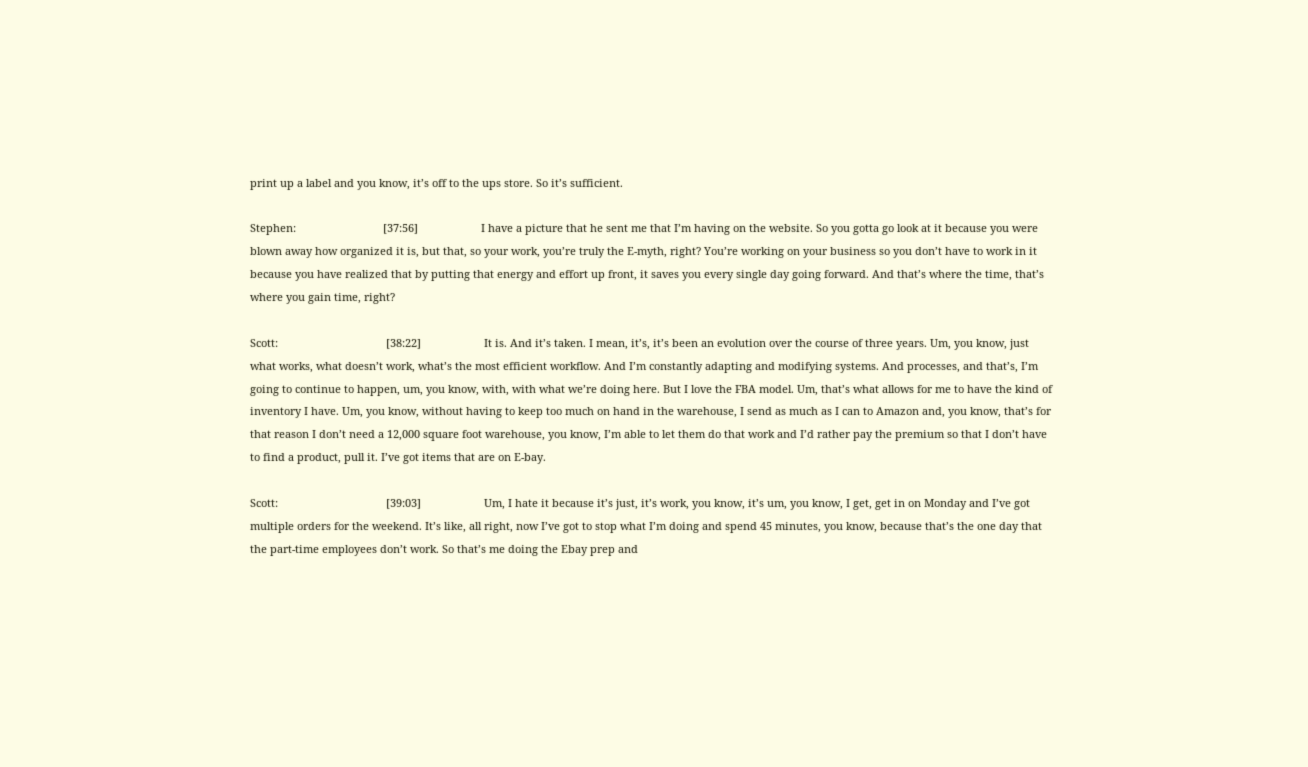print up a label and you know, it’s off to the ups store. So it’s sufficient.

Stephen:                             [37:56]                     I have a picture that he sent me that I’m having on the website. So you gotta go look at it because you were blown away how organized it is, but that, so your work, you’re truly the E-myth, right? You’re working on your business so you don’t have to work in it because you have realized that by putting that energy and effort up front, it saves you every single day going forward. And that’s where the time, that’s where you gain time, right?

Scott:                                    [38:22]                     It is. And it’s taken. I mean, it’s, it’s been an evolution over the course of three years. Um, you know, just what works, what doesn’t work, what’s the most efficient workflow. And I’m constantly adapting and modifying systems. And processes, and that’s, I’m going to continue to happen, um, you know, with, with what we’re doing here. But I love the FBA model. Um, that’s what allows for me to have the kind of inventory I have. Um, you know, without having to keep too much on hand in the warehouse, I send as much as I can to Amazon and, you know, that’s for that reason I don’t need a 12,000 square foot warehouse, you know, I’m able to let them do that work and I’d rather pay the premium so that I don’t have to find a product, pull it. I’ve got items that are on E-bay.

Scott:                                    [39:03]                     Um, I hate it because it’s just, it’s work, you know, it’s um, you know, I get, get in on Monday and I’ve got multiple orders for the weekend. It’s like, all right, now I’ve got to stop what I’m doing and spend 45 minutes, you know, because that’s the one day that the part-time employees don’t work. So that’s me doing the Ebay prep and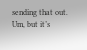sending that out. Um, but it’s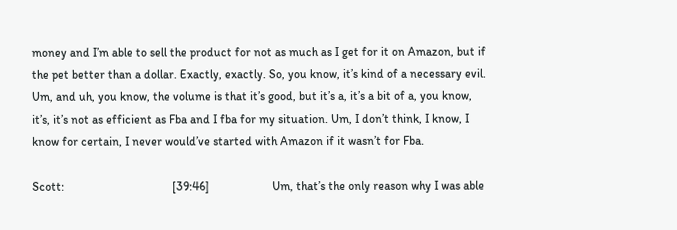money and I’m able to sell the product for not as much as I get for it on Amazon, but if the pet better than a dollar. Exactly, exactly. So, you know, it’s kind of a necessary evil. Um, and uh, you know, the volume is that it’s good, but it’s a, it’s a bit of a, you know, it’s, it’s not as efficient as Fba and I fba for my situation. Um, I don’t think, I know, I know for certain, I never would’ve started with Amazon if it wasn’t for Fba.

Scott:                                    [39:46]                     Um, that’s the only reason why I was able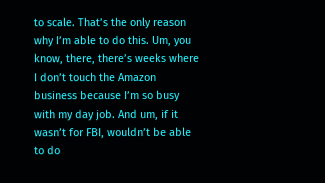to scale. That’s the only reason why I’m able to do this. Um, you know, there, there’s weeks where I don’t touch the Amazon business because I’m so busy with my day job. And um, if it wasn’t for FBI, wouldn’t be able to do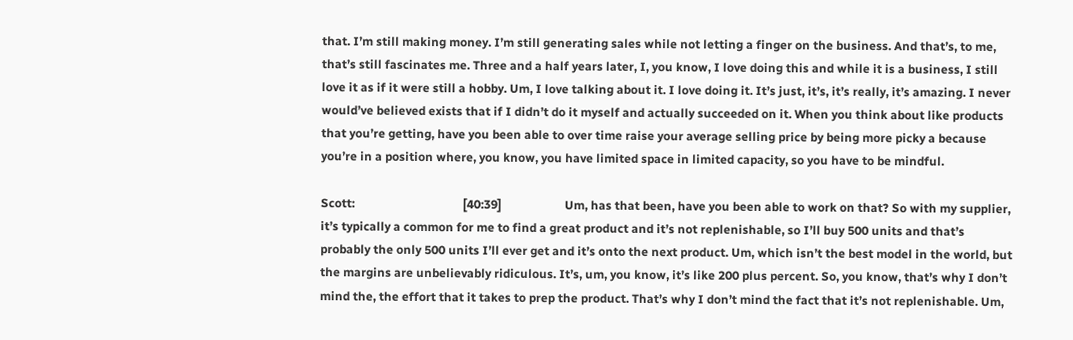that. I’m still making money. I’m still generating sales while not letting a finger on the business. And that’s, to me, that’s still fascinates me. Three and a half years later, I, you know, I love doing this and while it is a business, I still love it as if it were still a hobby. Um, I love talking about it. I love doing it. It’s just, it’s, it’s really, it’s amazing. I never would’ve believed exists that if I didn’t do it myself and actually succeeded on it. When you think about like products that you’re getting, have you been able to over time raise your average selling price by being more picky a because you’re in a position where, you know, you have limited space in limited capacity, so you have to be mindful.

Scott:                                    [40:39]                     Um, has that been, have you been able to work on that? So with my supplier, it’s typically a common for me to find a great product and it’s not replenishable, so I’ll buy 500 units and that’s probably the only 500 units I’ll ever get and it’s onto the next product. Um, which isn’t the best model in the world, but the margins are unbelievably ridiculous. It’s, um, you know, it’s like 200 plus percent. So, you know, that’s why I don’t mind the, the effort that it takes to prep the product. That’s why I don’t mind the fact that it’s not replenishable. Um,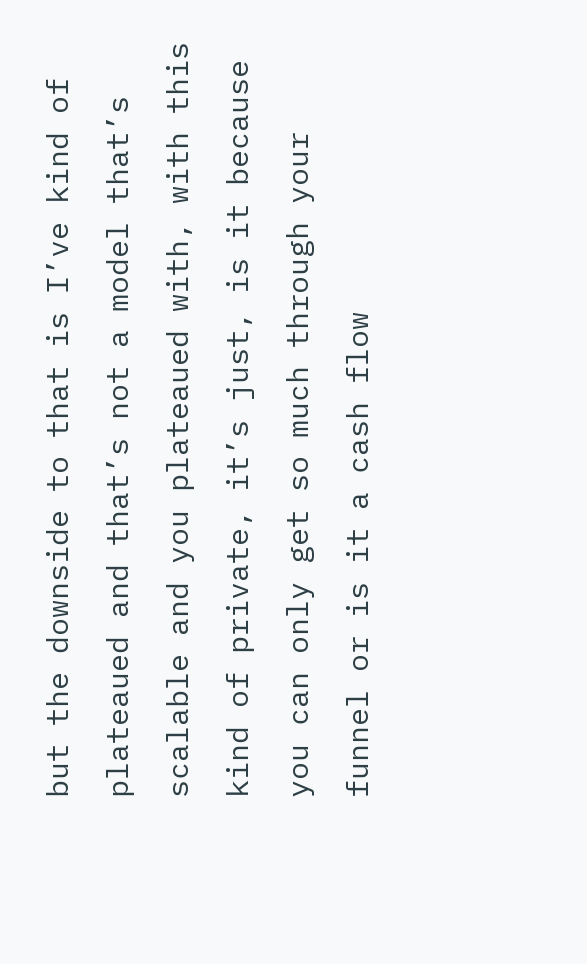but the downside to that is I’ve kind of plateaued and that’s not a model that’s scalable and you plateaued with, with this kind of private, it’s just, is it because you can only get so much through your funnel or is it a cash flow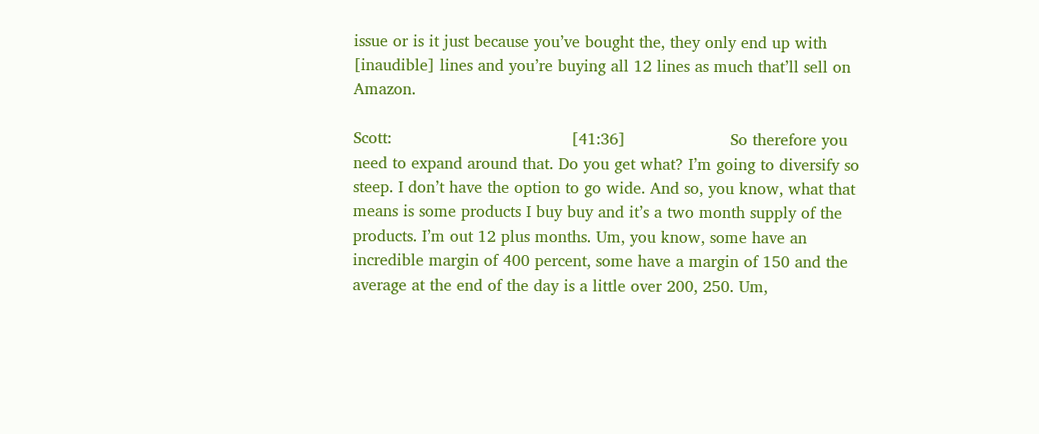issue or is it just because you’ve bought the, they only end up with [inaudible] lines and you’re buying all 12 lines as much that’ll sell on Amazon.

Scott:                                    [41:36]                     So therefore you need to expand around that. Do you get what? I’m going to diversify so steep. I don’t have the option to go wide. And so, you know, what that means is some products I buy buy and it’s a two month supply of the products. I’m out 12 plus months. Um, you know, some have an incredible margin of 400 percent, some have a margin of 150 and the average at the end of the day is a little over 200, 250. Um,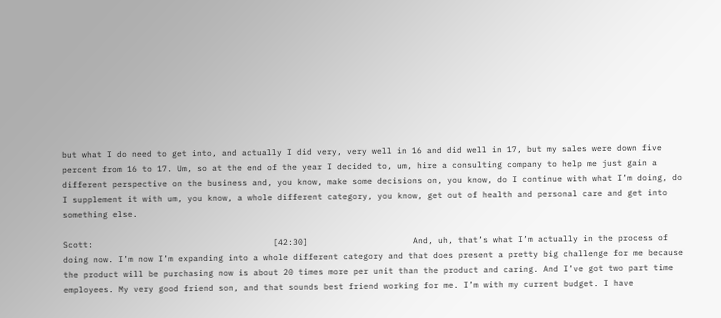but what I do need to get into, and actually I did very, very well in 16 and did well in 17, but my sales were down five percent from 16 to 17. Um, so at the end of the year I decided to, um, hire a consulting company to help me just gain a different perspective on the business and, you know, make some decisions on, you know, do I continue with what I’m doing, do I supplement it with um, you know, a whole different category, you know, get out of health and personal care and get into something else.

Scott:                                    [42:30]                     And, uh, that’s what I’m actually in the process of doing now. I’m now I’m expanding into a whole different category and that does present a pretty big challenge for me because the product will be purchasing now is about 20 times more per unit than the product and caring. And I’ve got two part time employees. My very good friend son, and that sounds best friend working for me. I’m with my current budget. I have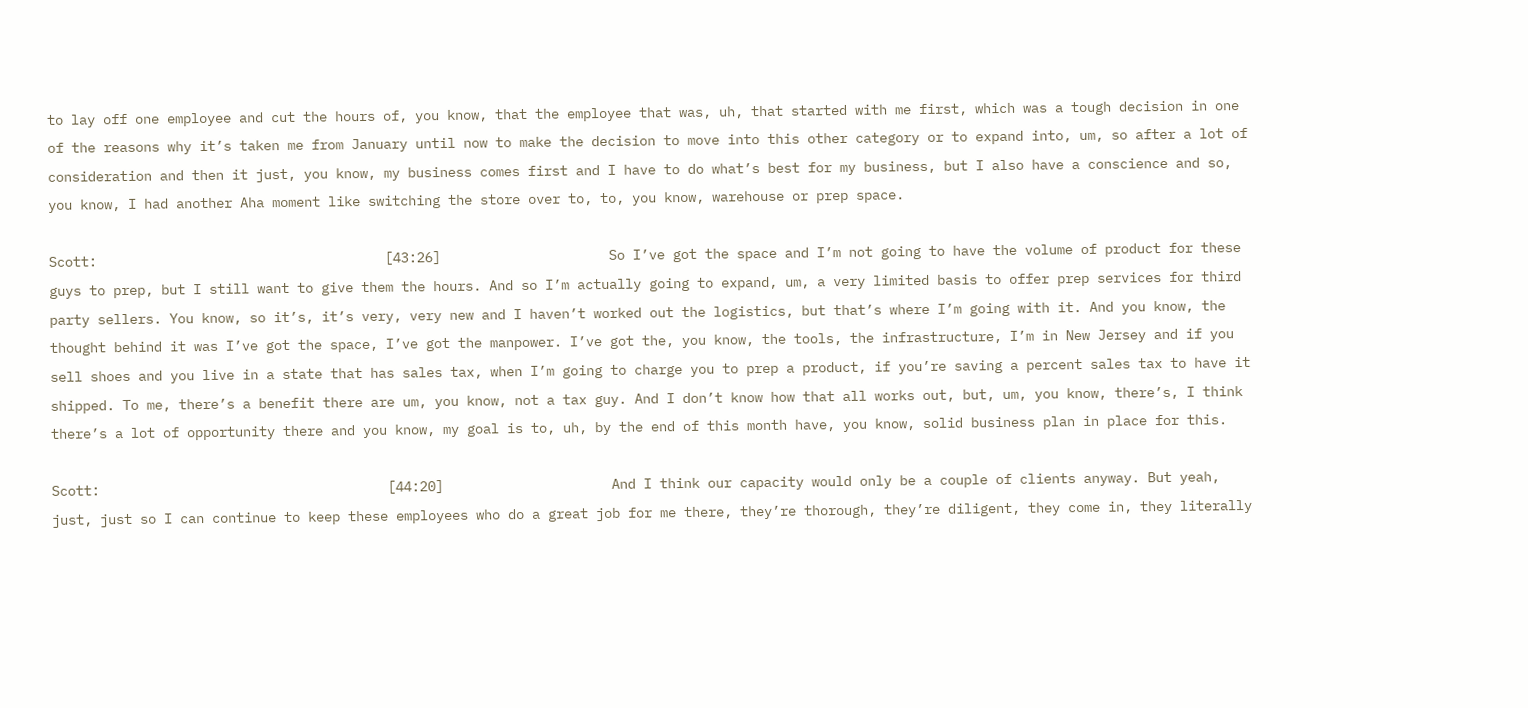to lay off one employee and cut the hours of, you know, that the employee that was, uh, that started with me first, which was a tough decision in one of the reasons why it’s taken me from January until now to make the decision to move into this other category or to expand into, um, so after a lot of consideration and then it just, you know, my business comes first and I have to do what’s best for my business, but I also have a conscience and so, you know, I had another Aha moment like switching the store over to, to, you know, warehouse or prep space.

Scott:                                    [43:26]                     So I’ve got the space and I’m not going to have the volume of product for these guys to prep, but I still want to give them the hours. And so I’m actually going to expand, um, a very limited basis to offer prep services for third party sellers. You know, so it’s, it’s very, very new and I haven’t worked out the logistics, but that’s where I’m going with it. And you know, the thought behind it was I’ve got the space, I’ve got the manpower. I’ve got the, you know, the tools, the infrastructure, I’m in New Jersey and if you sell shoes and you live in a state that has sales tax, when I’m going to charge you to prep a product, if you’re saving a percent sales tax to have it shipped. To me, there’s a benefit there are um, you know, not a tax guy. And I don’t know how that all works out, but, um, you know, there’s, I think there’s a lot of opportunity there and you know, my goal is to, uh, by the end of this month have, you know, solid business plan in place for this.

Scott:                                    [44:20]                     And I think our capacity would only be a couple of clients anyway. But yeah, just, just so I can continue to keep these employees who do a great job for me there, they’re thorough, they’re diligent, they come in, they literally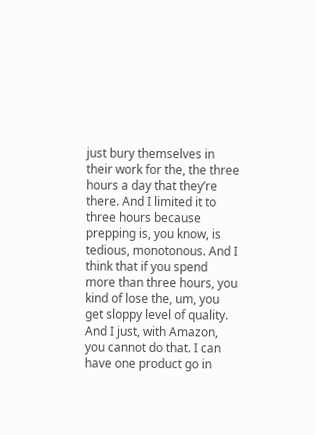just bury themselves in their work for the, the three hours a day that they’re there. And I limited it to three hours because prepping is, you know, is tedious, monotonous. And I think that if you spend more than three hours, you kind of lose the, um, you get sloppy level of quality. And I just, with Amazon, you cannot do that. I can have one product go in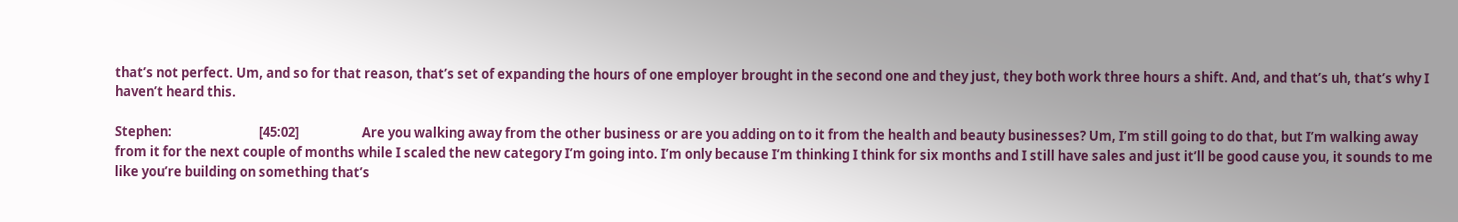that’s not perfect. Um, and so for that reason, that’s set of expanding the hours of one employer brought in the second one and they just, they both work three hours a shift. And, and that’s uh, that’s why I haven’t heard this.

Stephen:                             [45:02]                     Are you walking away from the other business or are you adding on to it from the health and beauty businesses? Um, I’m still going to do that, but I’m walking away from it for the next couple of months while I scaled the new category I’m going into. I’m only because I’m thinking I think for six months and I still have sales and just it’ll be good cause you, it sounds to me like you’re building on something that’s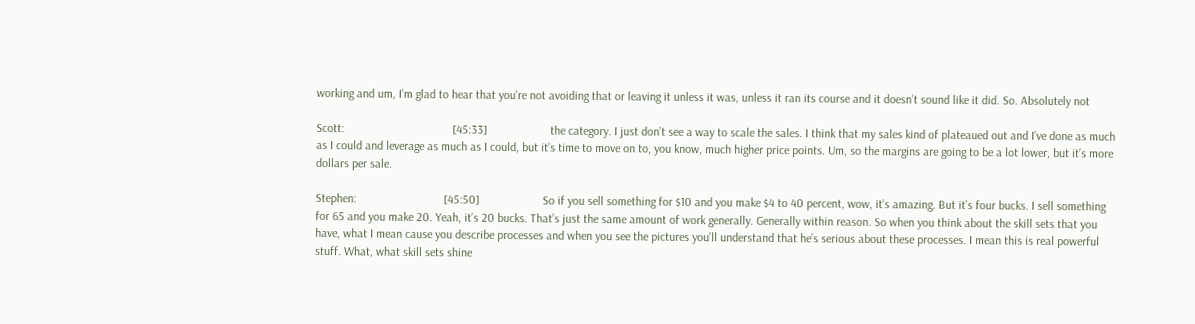working and um, I’m glad to hear that you’re not avoiding that or leaving it unless it was, unless it ran its course and it doesn’t sound like it did. So. Absolutely not

Scott:                                    [45:33]                     the category. I just don’t see a way to scale the sales. I think that my sales kind of plateaued out and I’ve done as much as I could and leverage as much as I could, but it’s time to move on to, you know, much higher price points. Um, so the margins are going to be a lot lower, but it’s more dollars per sale.

Stephen:                             [45:50]                     So if you sell something for $10 and you make $4 to 40 percent, wow, it’s amazing. But it’s four bucks. I sell something for 65 and you make 20. Yeah, it’s 20 bucks. That’s just the same amount of work generally. Generally within reason. So when you think about the skill sets that you have, what I mean cause you describe processes and when you see the pictures you’ll understand that he’s serious about these processes. I mean this is real powerful stuff. What, what skill sets shine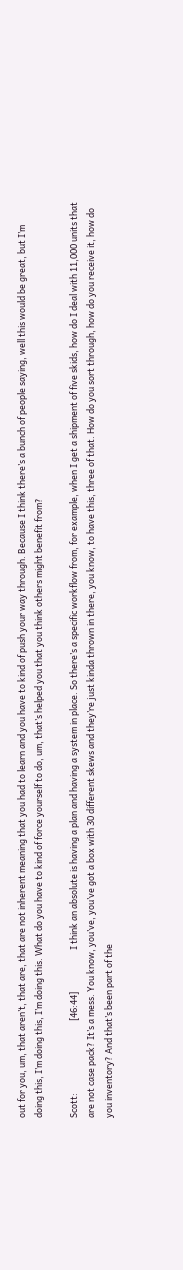out for you, um, that aren’t, that are, that are not inherent meaning that you had to learn and you have to kind of push your way through. Because I think there’s a bunch of people saying, well this would be great, but I’m doing this, I’m doing this, I’m doing this. What do you have to kind of force yourself to do, um, that’s helped you that you think others might benefit from?

Scott:                                    [46:44]                     I think an absolute is having a plan and having a system in place. So there’s a specific workflow from, for example, when I get a shipment of five skids, how do I deal with 11,000 units that are not case pack? It’s a mess. You know, you’ve, you’ve got a box with 30 different skews and they’re just kinda thrown in there, you know, to have this, three of that. How do you sort through, how do you receive it, how do you inventory? And that’s been part of the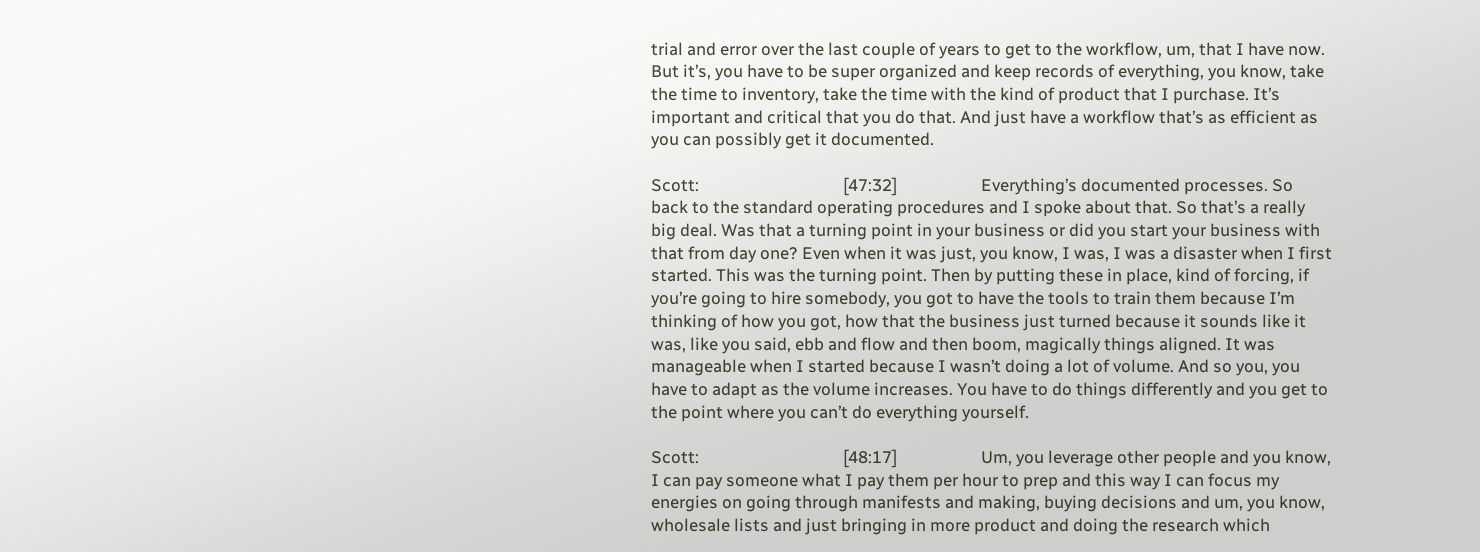trial and error over the last couple of years to get to the workflow, um, that I have now. But it’s, you have to be super organized and keep records of everything, you know, take the time to inventory, take the time with the kind of product that I purchase. It’s important and critical that you do that. And just have a workflow that’s as efficient as you can possibly get it documented.

Scott:                                    [47:32]                     Everything’s documented processes. So back to the standard operating procedures and I spoke about that. So that’s a really big deal. Was that a turning point in your business or did you start your business with that from day one? Even when it was just, you know, I was, I was a disaster when I first started. This was the turning point. Then by putting these in place, kind of forcing, if you’re going to hire somebody, you got to have the tools to train them because I’m thinking of how you got, how that the business just turned because it sounds like it was, like you said, ebb and flow and then boom, magically things aligned. It was manageable when I started because I wasn’t doing a lot of volume. And so you, you have to adapt as the volume increases. You have to do things differently and you get to the point where you can’t do everything yourself.

Scott:                                    [48:17]                     Um, you leverage other people and you know, I can pay someone what I pay them per hour to prep and this way I can focus my energies on going through manifests and making, buying decisions and um, you know, wholesale lists and just bringing in more product and doing the research which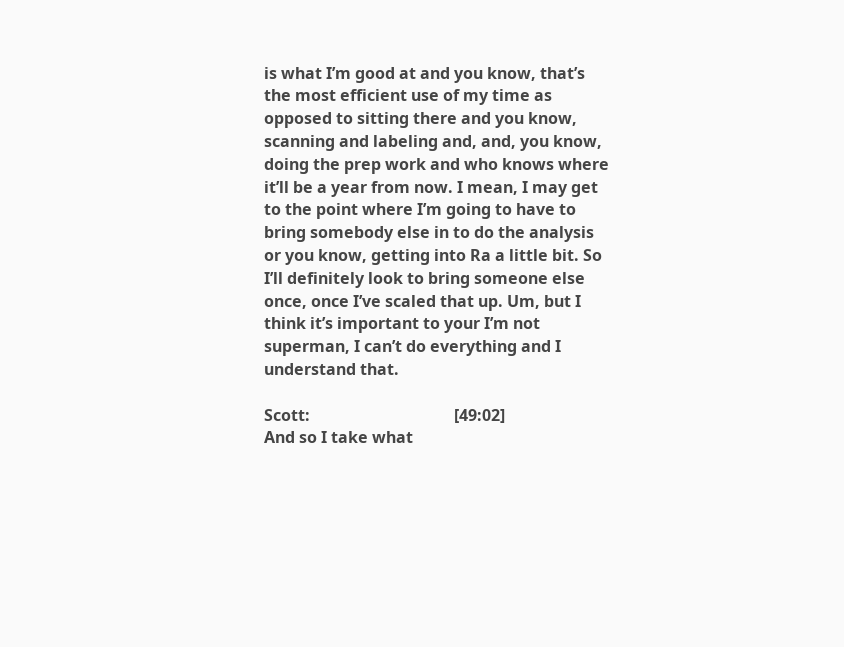is what I’m good at and you know, that’s the most efficient use of my time as opposed to sitting there and you know, scanning and labeling and, and, you know, doing the prep work and who knows where it’ll be a year from now. I mean, I may get to the point where I’m going to have to bring somebody else in to do the analysis or you know, getting into Ra a little bit. So I’ll definitely look to bring someone else once, once I’ve scaled that up. Um, but I think it’s important to your I’m not superman, I can’t do everything and I understand that.

Scott:                                    [49:02]                     And so I take what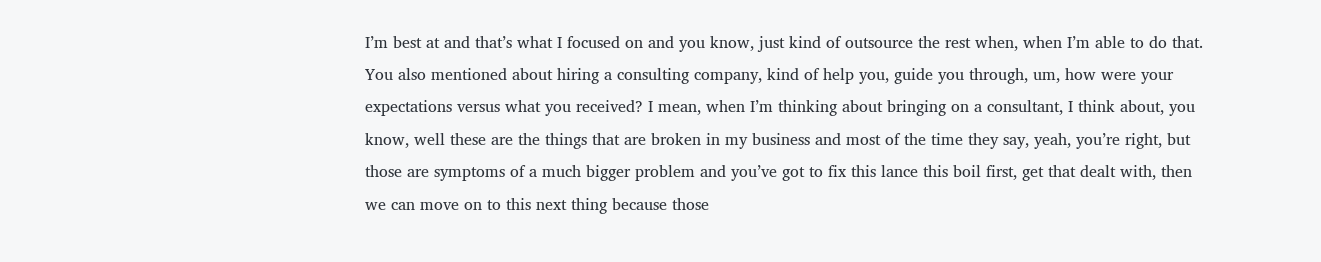I’m best at and that’s what I focused on and you know, just kind of outsource the rest when, when I’m able to do that. You also mentioned about hiring a consulting company, kind of help you, guide you through, um, how were your expectations versus what you received? I mean, when I’m thinking about bringing on a consultant, I think about, you know, well these are the things that are broken in my business and most of the time they say, yeah, you’re right, but those are symptoms of a much bigger problem and you’ve got to fix this lance this boil first, get that dealt with, then we can move on to this next thing because those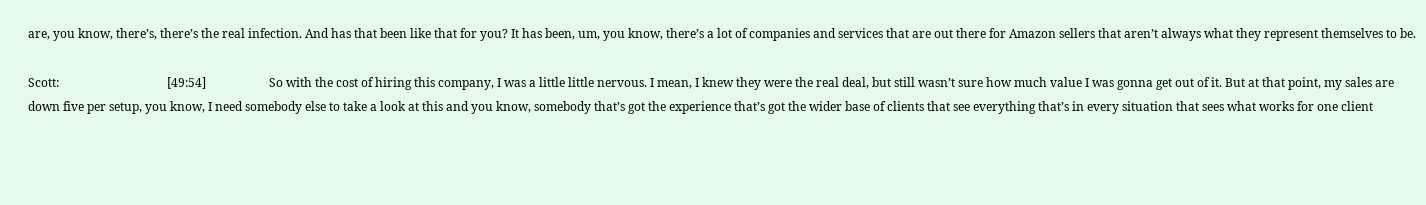are, you know, there’s, there’s the real infection. And has that been like that for you? It has been, um, you know, there’s a lot of companies and services that are out there for Amazon sellers that aren’t always what they represent themselves to be.

Scott:                                    [49:54]                     So with the cost of hiring this company, I was a little little nervous. I mean, I knew they were the real deal, but still wasn’t sure how much value I was gonna get out of it. But at that point, my sales are down five per setup, you know, I need somebody else to take a look at this and you know, somebody that’s got the experience that’s got the wider base of clients that see everything that’s in every situation that sees what works for one client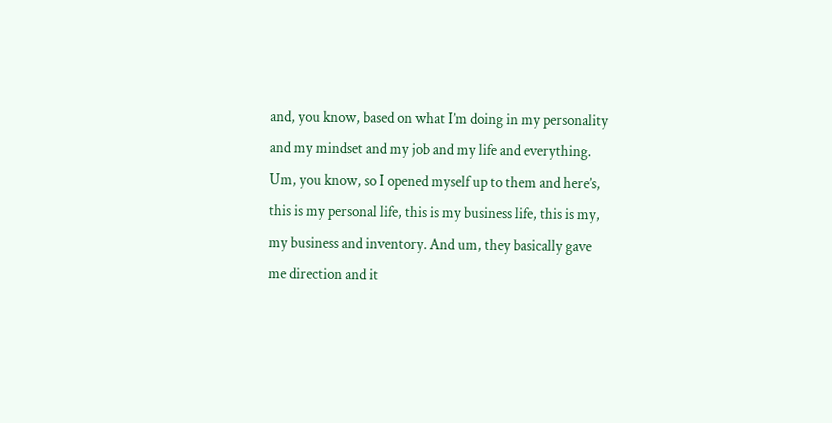and, you know, based on what I’m doing in my personality and my mindset and my job and my life and everything. Um, you know, so I opened myself up to them and here’s, this is my personal life, this is my business life, this is my, my business and inventory. And um, they basically gave me direction and it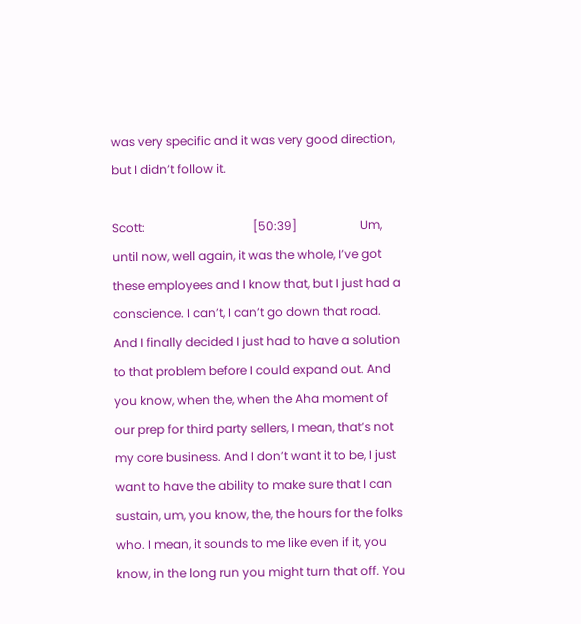was very specific and it was very good direction, but I didn’t follow it.

Scott:                                    [50:39]                     Um, until now, well again, it was the whole, I’ve got these employees and I know that, but I just had a conscience. I can’t, I can’t go down that road. And I finally decided I just had to have a solution to that problem before I could expand out. And you know, when the, when the Aha moment of our prep for third party sellers, I mean, that’s not my core business. And I don’t want it to be, I just want to have the ability to make sure that I can sustain, um, you know, the, the hours for the folks who. I mean, it sounds to me like even if it, you know, in the long run you might turn that off. You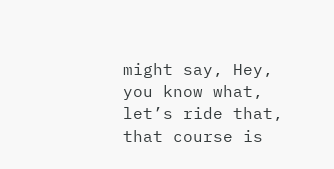might say, Hey, you know what, let’s ride that, that course is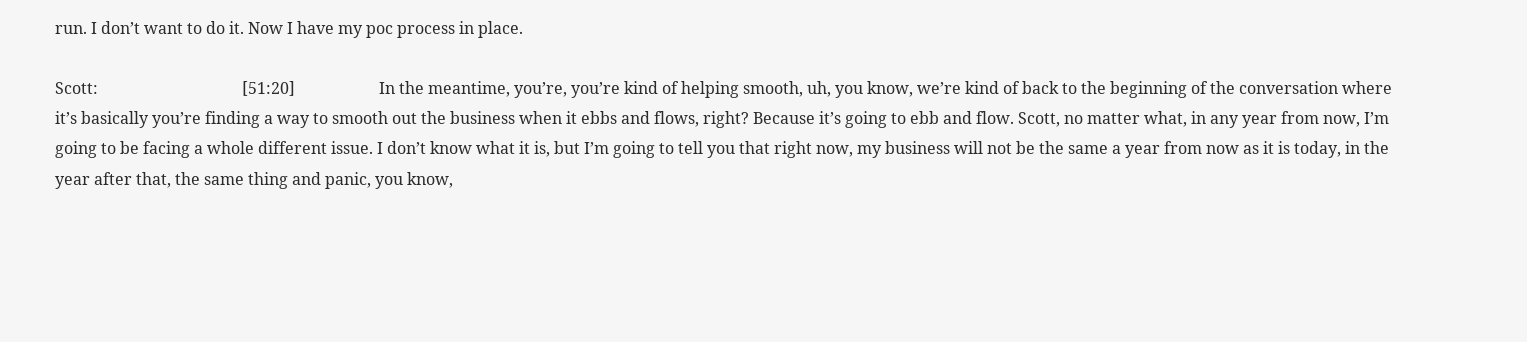run. I don’t want to do it. Now I have my poc process in place.

Scott:                                    [51:20]                     In the meantime, you’re, you’re kind of helping smooth, uh, you know, we’re kind of back to the beginning of the conversation where it’s basically you’re finding a way to smooth out the business when it ebbs and flows, right? Because it’s going to ebb and flow. Scott, no matter what, in any year from now, I’m going to be facing a whole different issue. I don’t know what it is, but I’m going to tell you that right now, my business will not be the same a year from now as it is today, in the year after that, the same thing and panic, you know,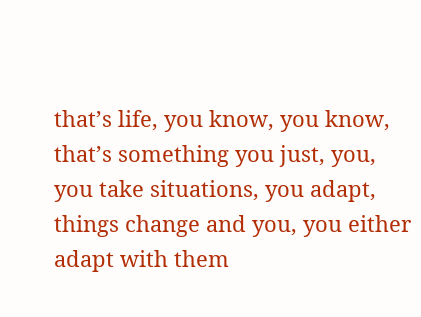that’s life, you know, you know, that’s something you just, you, you take situations, you adapt, things change and you, you either adapt with them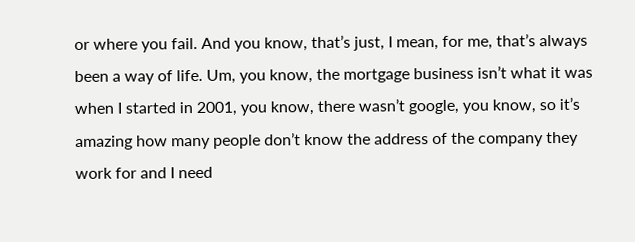or where you fail. And you know, that’s just, I mean, for me, that’s always been a way of life. Um, you know, the mortgage business isn’t what it was when I started in 2001, you know, there wasn’t google, you know, so it’s amazing how many people don’t know the address of the company they work for and I need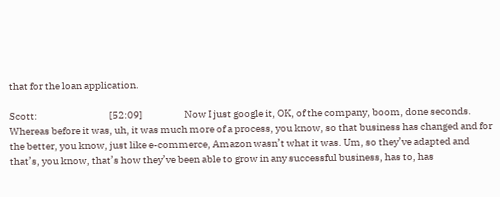that for the loan application.

Scott:                                    [52:09]                     Now I just google it, OK, of the company, boom, done seconds. Whereas before it was, uh, it was much more of a process, you know, so that business has changed and for the better, you know, just like e-commerce, Amazon wasn’t what it was. Um, so they’ve adapted and that’s, you know, that’s how they’ve been able to grow in any successful business, has to, has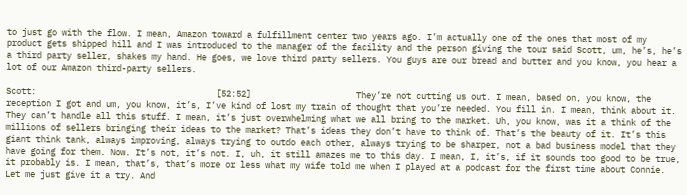to just go with the flow. I mean, Amazon toward a fulfillment center two years ago. I’m actually one of the ones that most of my product gets shipped hill and I was introduced to the manager of the facility and the person giving the tour said Scott, um, he’s, he’s a third party seller, shakes my hand. He goes, we love third party sellers. You guys are our bread and butter and you know, you hear a lot of our Amazon third-party sellers.

Scott:                                    [52:52]                     They’re not cutting us out. I mean, based on, you know, the reception I got and um, you know, it’s, I’ve kind of lost my train of thought that you’re needed. You fill in. I mean, think about it. They can’t handle all this stuff. I mean, it’s just overwhelming what we all bring to the market. Uh, you know, was it a think of the millions of sellers bringing their ideas to the market? That’s ideas they don’t have to think of. That’s the beauty of it. It’s this giant think tank, always improving, always trying to outdo each other, always trying to be sharper, not a bad business model that they have going for them. Now. It’s not, it’s not. I, uh, it still amazes me to this day. I mean, I, it’s, if it sounds too good to be true, it probably is. I mean, that’s, that’s more or less what my wife told me when I played at a podcast for the first time about Connie. Let me just give it a try. And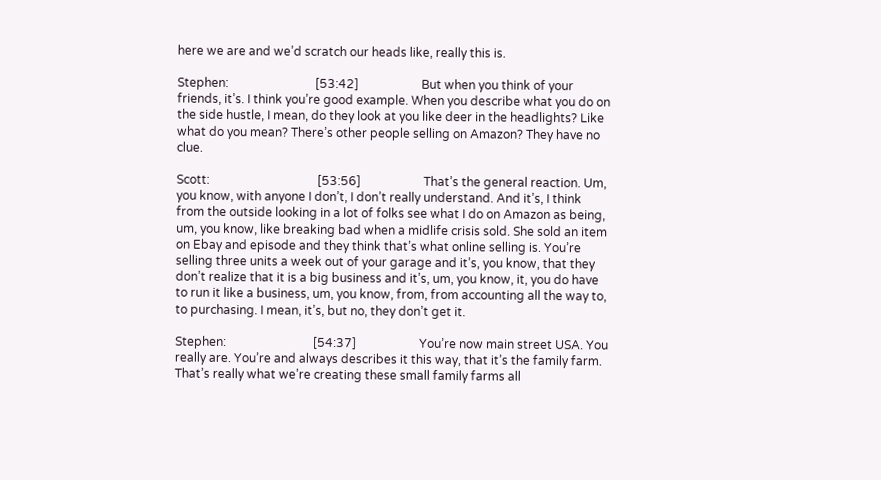here we are and we’d scratch our heads like, really this is.

Stephen:                             [53:42]                     But when you think of your friends, it’s. I think you’re good example. When you describe what you do on the side hustle, I mean, do they look at you like deer in the headlights? Like what do you mean? There’s other people selling on Amazon? They have no clue.

Scott:                                    [53:56]                     That’s the general reaction. Um, you know, with anyone I don’t, I don’t really understand. And it’s, I think from the outside looking in a lot of folks see what I do on Amazon as being, um, you know, like breaking bad when a midlife crisis sold. She sold an item on Ebay and episode and they think that’s what online selling is. You’re selling three units a week out of your garage and it’s, you know, that they don’t realize that it is a big business and it’s, um, you know, it, you do have to run it like a business, um, you know, from, from accounting all the way to, to purchasing. I mean, it’s, but no, they don’t get it.

Stephen:                             [54:37]                     You’re now main street USA. You really are. You’re and always describes it this way, that it’s the family farm. That’s really what we’re creating these small family farms all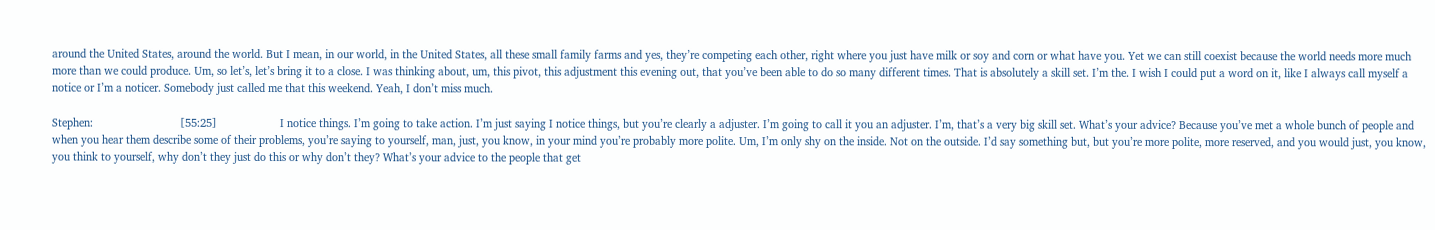around the United States, around the world. But I mean, in our world, in the United States, all these small family farms and yes, they’re competing each other, right where you just have milk or soy and corn or what have you. Yet we can still coexist because the world needs more much more than we could produce. Um, so let’s, let’s bring it to a close. I was thinking about, um, this pivot, this adjustment this evening out, that you’ve been able to do so many different times. That is absolutely a skill set. I’m the. I wish I could put a word on it, like I always call myself a notice or I’m a noticer. Somebody just called me that this weekend. Yeah, I don’t miss much.

Stephen:                             [55:25]                     I notice things. I’m going to take action. I’m just saying I notice things, but you’re clearly a adjuster. I’m going to call it you an adjuster. I’m, that’s a very big skill set. What’s your advice? Because you’ve met a whole bunch of people and when you hear them describe some of their problems, you’re saying to yourself, man, just, you know, in your mind you’re probably more polite. Um, I’m only shy on the inside. Not on the outside. I’d say something but, but you’re more polite, more reserved, and you would just, you know, you think to yourself, why don’t they just do this or why don’t they? What’s your advice to the people that get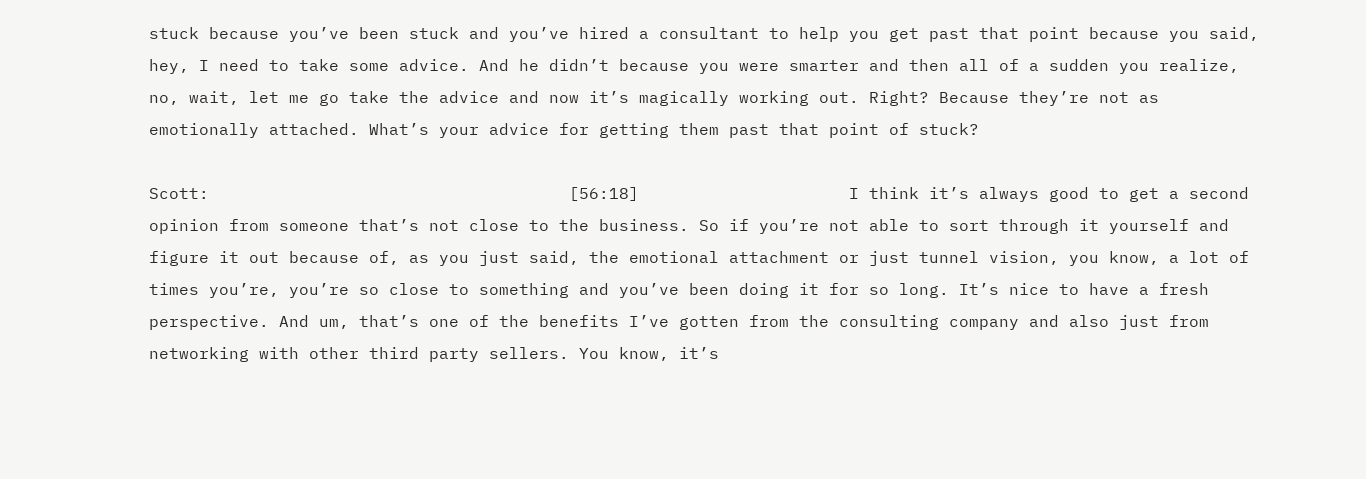stuck because you’ve been stuck and you’ve hired a consultant to help you get past that point because you said, hey, I need to take some advice. And he didn’t because you were smarter and then all of a sudden you realize, no, wait, let me go take the advice and now it’s magically working out. Right? Because they’re not as emotionally attached. What’s your advice for getting them past that point of stuck?

Scott:                                    [56:18]                     I think it’s always good to get a second opinion from someone that’s not close to the business. So if you’re not able to sort through it yourself and figure it out because of, as you just said, the emotional attachment or just tunnel vision, you know, a lot of times you’re, you’re so close to something and you’ve been doing it for so long. It’s nice to have a fresh perspective. And um, that’s one of the benefits I’ve gotten from the consulting company and also just from networking with other third party sellers. You know, it’s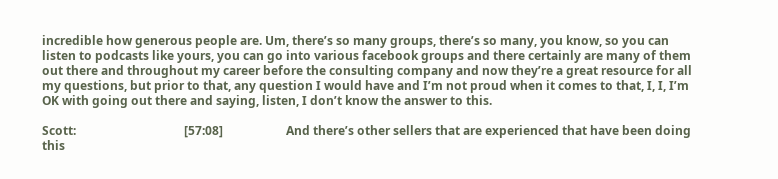incredible how generous people are. Um, there’s so many groups, there’s so many, you know, so you can listen to podcasts like yours, you can go into various facebook groups and there certainly are many of them out there and throughout my career before the consulting company and now they’re a great resource for all my questions, but prior to that, any question I would have and I’m not proud when it comes to that, I, I, I’m OK with going out there and saying, listen, I don’t know the answer to this.

Scott:                                    [57:08]                     And there’s other sellers that are experienced that have been doing this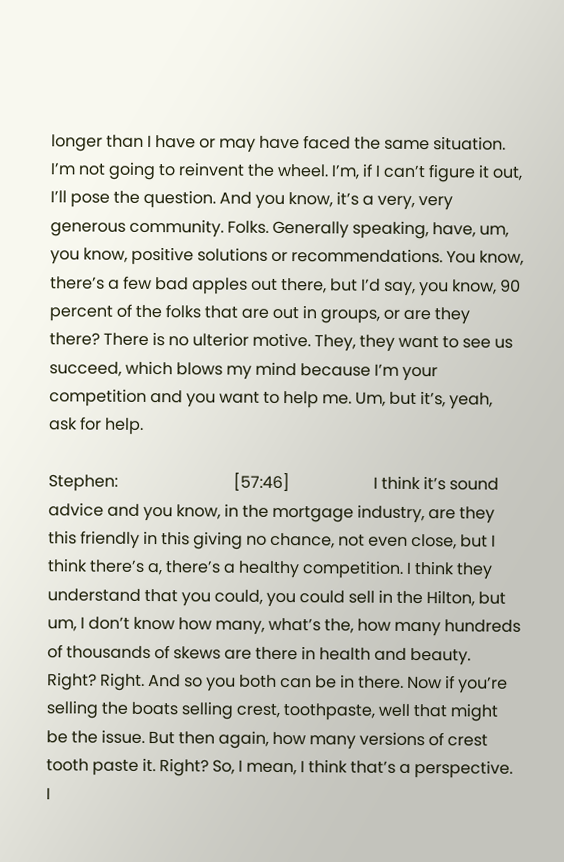longer than I have or may have faced the same situation. I’m not going to reinvent the wheel. I’m, if I can’t figure it out, I’ll pose the question. And you know, it’s a very, very generous community. Folks. Generally speaking, have, um, you know, positive solutions or recommendations. You know, there’s a few bad apples out there, but I’d say, you know, 90 percent of the folks that are out in groups, or are they there? There is no ulterior motive. They, they want to see us succeed, which blows my mind because I’m your competition and you want to help me. Um, but it’s, yeah, ask for help.

Stephen:                             [57:46]                     I think it’s sound advice and you know, in the mortgage industry, are they this friendly in this giving no chance, not even close, but I think there’s a, there’s a healthy competition. I think they understand that you could, you could sell in the Hilton, but um, I don’t know how many, what’s the, how many hundreds of thousands of skews are there in health and beauty. Right? Right. And so you both can be in there. Now if you’re selling the boats selling crest, toothpaste, well that might be the issue. But then again, how many versions of crest tooth paste it. Right? So, I mean, I think that’s a perspective. I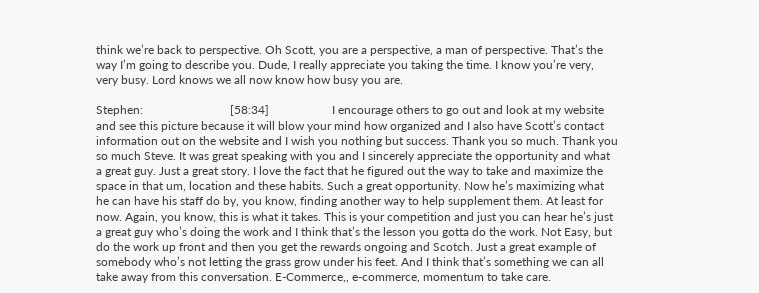think we’re back to perspective. Oh Scott, you are a perspective, a man of perspective. That’s the way I’m going to describe you. Dude, I really appreciate you taking the time. I know you’re very, very busy. Lord knows we all now know how busy you are.

Stephen:                             [58:34]                     I encourage others to go out and look at my website and see this picture because it will blow your mind how organized and I also have Scott’s contact information out on the website and I wish you nothing but success. Thank you so much. Thank you so much Steve. It was great speaking with you and I sincerely appreciate the opportunity and what a great guy. Just a great story. I love the fact that he figured out the way to take and maximize the space in that um, location and these habits. Such a great opportunity. Now he’s maximizing what he can have his staff do by, you know, finding another way to help supplement them. At least for now. Again, you know, this is what it takes. This is your competition and just you can hear he’s just a great guy who’s doing the work and I think that’s the lesson you gotta do the work. Not Easy, but do the work up front and then you get the rewards ongoing and Scotch. Just a great example of somebody who’s not letting the grass grow under his feet. And I think that’s something we can all take away from this conversation. E-Commerce,, e-commerce, momentum to take care.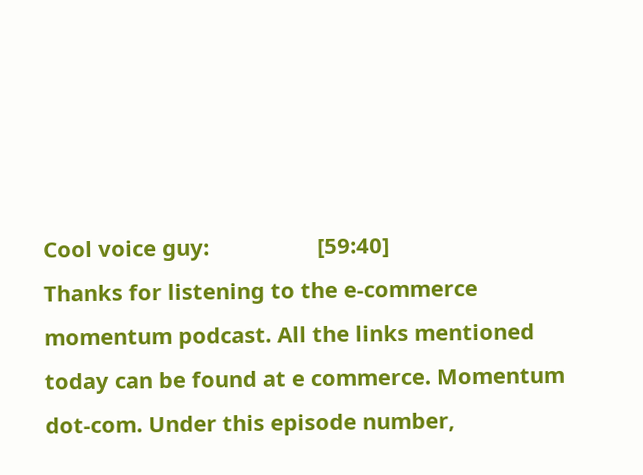Cool voice guy:                  [59:40]                     Thanks for listening to the e-commerce momentum podcast. All the links mentioned today can be found at e commerce. Momentum dot-com. Under this episode number,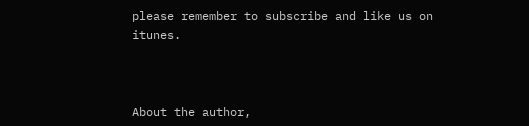please remember to subscribe and like us on itunes.



About the author,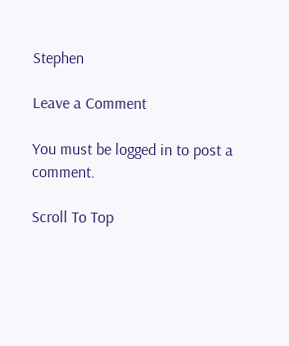Stephen

Leave a Comment

You must be logged in to post a comment.

Scroll To Top